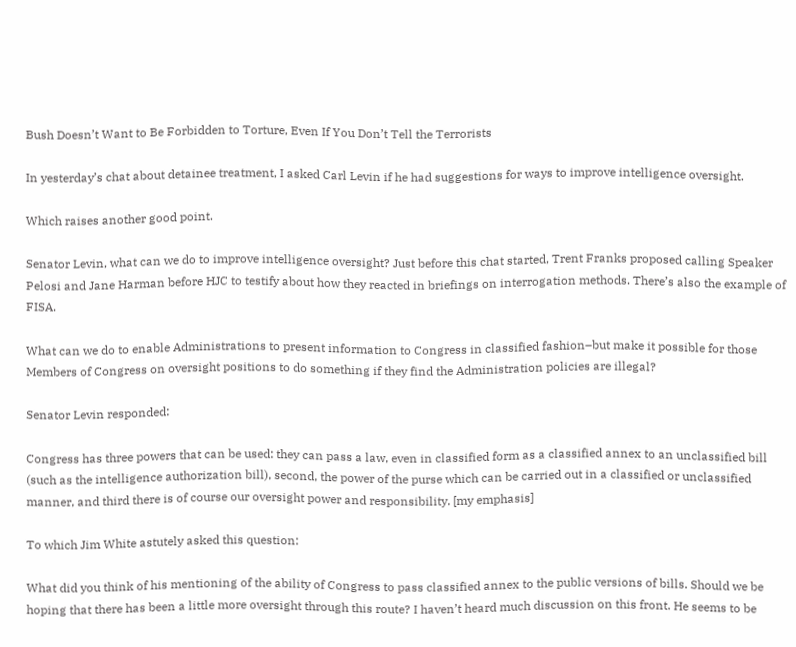Bush Doesn’t Want to Be Forbidden to Torture, Even If You Don’t Tell the Terrorists

In yesterday’s chat about detainee treatment, I asked Carl Levin if he had suggestions for ways to improve intelligence oversight.

Which raises another good point.

Senator Levin, what can we do to improve intelligence oversight? Just before this chat started, Trent Franks proposed calling Speaker Pelosi and Jane Harman before HJC to testify about how they reacted in briefings on interrogation methods. There’s also the example of FISA.

What can we do to enable Administrations to present information to Congress in classified fashion–but make it possible for those Members of Congress on oversight positions to do something if they find the Administration policies are illegal?

Senator Levin responded:

Congress has three powers that can be used: they can pass a law, even in classified form as a classified annex to an unclassified bill (such as the intelligence authorization bill), second, the power of the purse which can be carried out in a classified or unclassified manner, and third there is of course our oversight power and responsibility. [my emphasis]

To which Jim White astutely asked this question:

What did you think of his mentioning of the ability of Congress to pass classified annex to the public versions of bills. Should we be hoping that there has been a little more oversight through this route? I haven’t heard much discussion on this front. He seems to be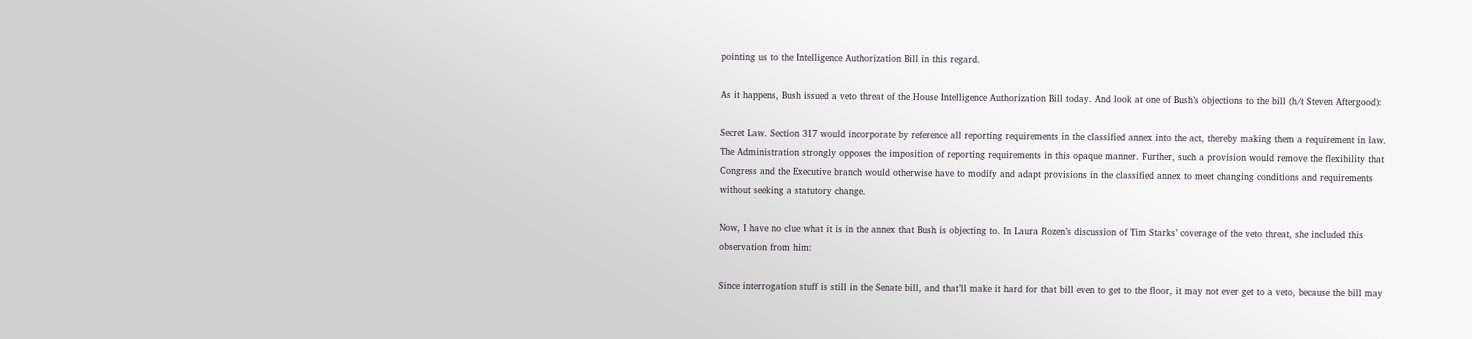pointing us to the Intelligence Authorization Bill in this regard.

As it happens, Bush issued a veto threat of the House Intelligence Authorization Bill today. And look at one of Bush’s objections to the bill (h/t Steven Aftergood):

Secret Law. Section 317 would incorporate by reference all reporting requirements in the classified annex into the act, thereby making them a requirement in law. The Administration strongly opposes the imposition of reporting requirements in this opaque manner. Further, such a provision would remove the flexibility that Congress and the Executive branch would otherwise have to modify and adapt provisions in the classified annex to meet changing conditions and requirements without seeking a statutory change.

Now, I have no clue what it is in the annex that Bush is objecting to. In Laura Rozen’s discussion of Tim Starks’ coverage of the veto threat, she included this observation from him:

Since interrogation stuff is still in the Senate bill, and that’ll make it hard for that bill even to get to the floor, it may not ever get to a veto, because the bill may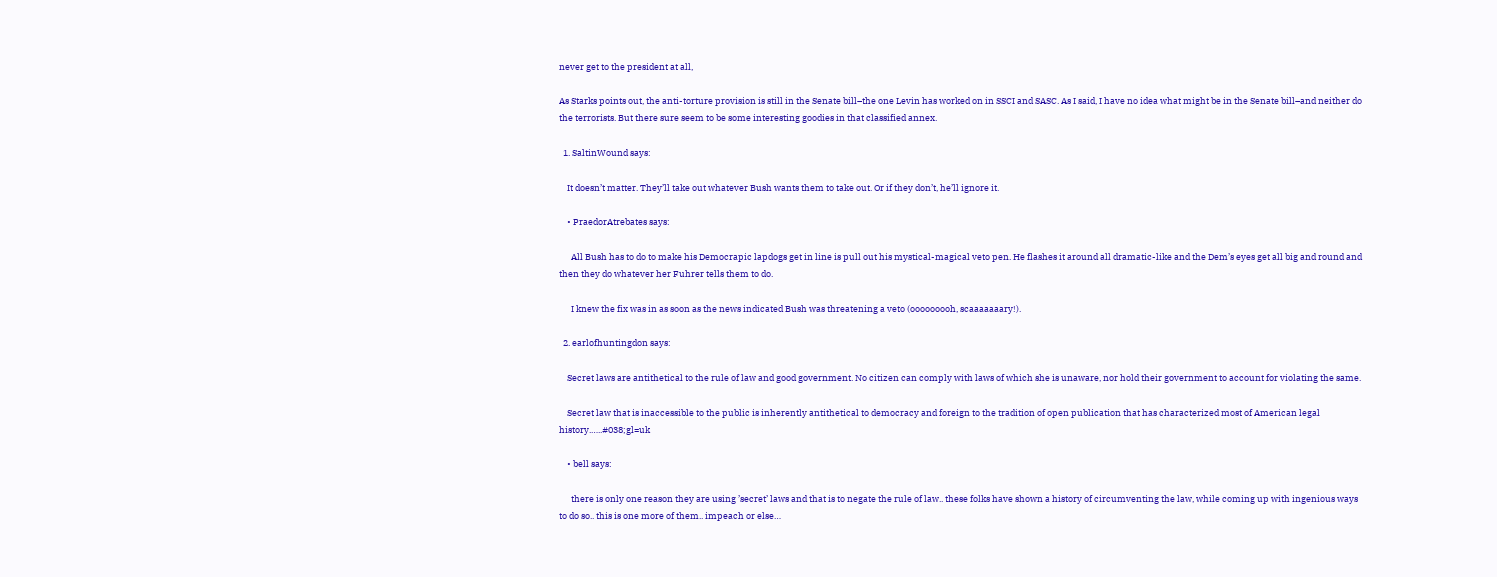never get to the president at all,

As Starks points out, the anti-torture provision is still in the Senate bill–the one Levin has worked on in SSCI and SASC. As I said, I have no idea what might be in the Senate bill–and neither do the terrorists. But there sure seem to be some interesting goodies in that classified annex.

  1. SaltinWound says:

    It doesn’t matter. They’ll take out whatever Bush wants them to take out. Or if they don’t, he’ll ignore it.

    • PraedorAtrebates says:

      All Bush has to do to make his Democrapic lapdogs get in line is pull out his mystical-magical veto pen. He flashes it around all dramatic-like and the Dem’s eyes get all big and round and then they do whatever her Fuhrer tells them to do.

      I knew the fix was in as soon as the news indicated Bush was threatening a veto (ooooooooh, scaaaaaaary!).

  2. earlofhuntingdon says:

    Secret laws are antithetical to the rule of law and good government. No citizen can comply with laws of which she is unaware, nor hold their government to account for violating the same.

    Secret law that is inaccessible to the public is inherently antithetical to democracy and foreign to the tradition of open publication that has characterized most of American legal history.…..#038;gl=uk

    • bell says:

      there is only one reason they are using ’secret’ laws and that is to negate the rule of law.. these folks have shown a history of circumventing the law, while coming up with ingenious ways to do so.. this is one more of them.. impeach or else…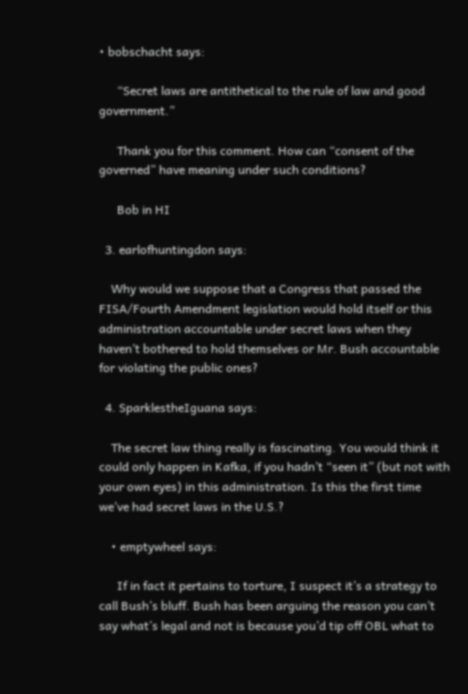• bobschacht says:

      “Secret laws are antithetical to the rule of law and good government.”

      Thank you for this comment. How can “consent of the governed” have meaning under such conditions?

      Bob in HI

  3. earlofhuntingdon says:

    Why would we suppose that a Congress that passed the FISA/Fourth Amendment legislation would hold itself or this administration accountable under secret laws when they haven’t bothered to hold themselves or Mr. Bush accountable for violating the public ones?

  4. SparklestheIguana says:

    The secret law thing really is fascinating. You would think it could only happen in Kafka, if you hadn’t “seen it” (but not with your own eyes) in this administration. Is this the first time we’ve had secret laws in the U.S.?

    • emptywheel says:

      If in fact it pertains to torture, I suspect it’s a strategy to call Bush’s bluff. Bush has been arguing the reason you can’t say what’s legal and not is because you’d tip off OBL what to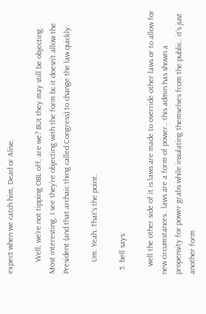expect when we catch him, Dead or Alive.

      Well, we’re not tipping OBL off, are we? BUt they may still be objecting. Most interesting, I see they’re objecting with the form bc it doesn’t allow the President (and that archaic thing called Congress) to change the law quickly.

      Um. Yeah. That’s the point.

  5. bell says:

    well the other side of it is laws are made to override other laws or to allow for new circumstances.. laws are a form of power.. this admin has shown a propensity for power grabs while insulating themselves from the public.. it’s just another form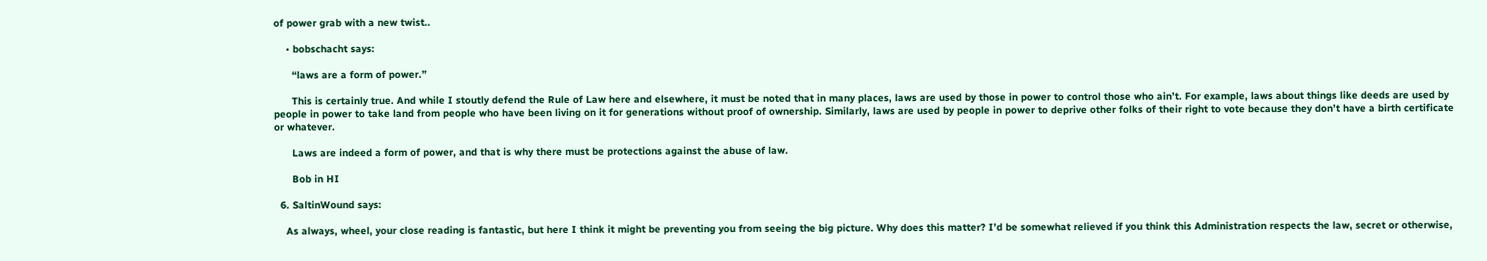of power grab with a new twist..

    • bobschacht says:

      “laws are a form of power.”

      This is certainly true. And while I stoutly defend the Rule of Law here and elsewhere, it must be noted that in many places, laws are used by those in power to control those who ain’t. For example, laws about things like deeds are used by people in power to take land from people who have been living on it for generations without proof of ownership. Similarly, laws are used by people in power to deprive other folks of their right to vote because they don’t have a birth certificate or whatever.

      Laws are indeed a form of power, and that is why there must be protections against the abuse of law.

      Bob in HI

  6. SaltinWound says:

    As always, wheel, your close reading is fantastic, but here I think it might be preventing you from seeing the big picture. Why does this matter? I’d be somewhat relieved if you think this Administration respects the law, secret or otherwise,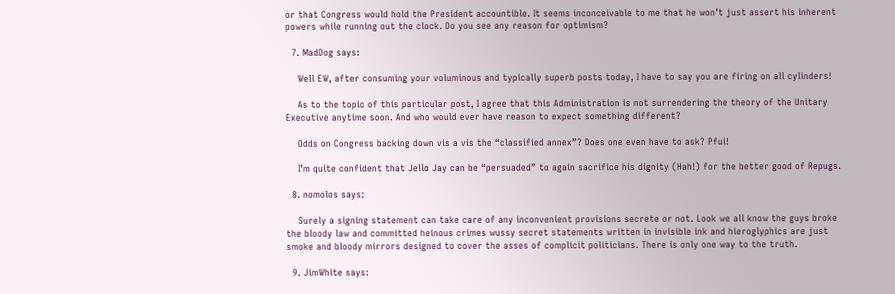or that Congress would hold the President accountible. It seems inconceivable to me that he won’t just assert his inherent powers while running out the clock. Do you see any reason for optimism?

  7. MadDog says:

    Well EW, after consuming your voluminous and typically superb posts today, I have to say you are firing on all cylinders!

    As to the topic of this particular post, I agree that this Administration is not surrendering the theory of the Unitary Executive anytime soon. And who would ever have reason to expect something different?

    Odds on Congress backing down vis a vis the “classified annex”? Does one even have to ask? Pfui!

    I’m quite confident that Jello Jay can be “persuaded” to again sacrifice his dignity (Hah!) for the better good of Repugs.

  8. nomolos says:

    Surely a signing statement can take care of any inconvenient provisions secrete or not. Look we all know the guys broke the bloody law and committed heinous crimes wussy secret statements written in invisible ink and hieroglyphics are just smoke and bloody mirrors designed to cover the asses of complicit politicians. There is only one way to the truth.

  9. JimWhite says: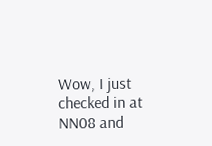Wow, I just checked in at NN08 and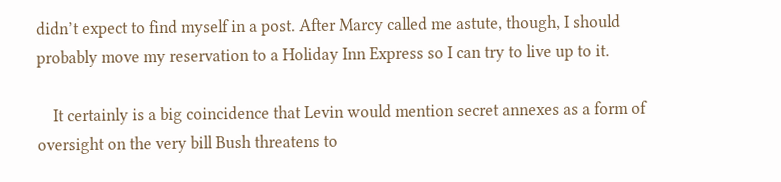didn’t expect to find myself in a post. After Marcy called me astute, though, I should probably move my reservation to a Holiday Inn Express so I can try to live up to it.

    It certainly is a big coincidence that Levin would mention secret annexes as a form of oversight on the very bill Bush threatens to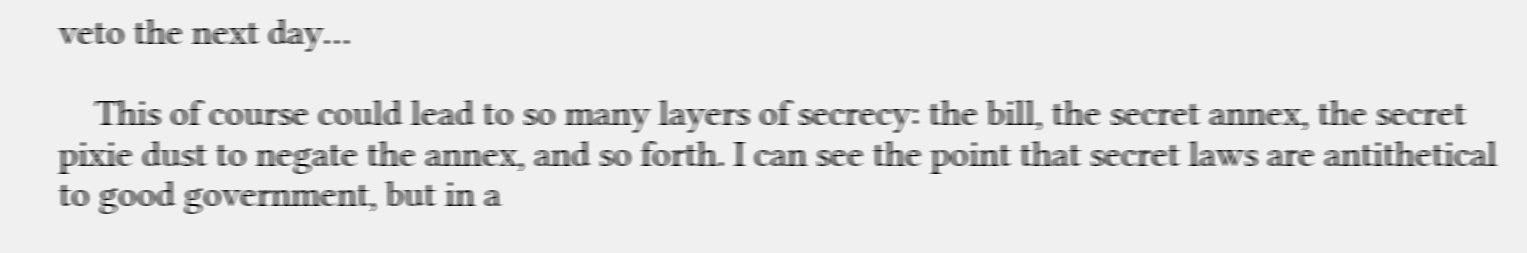veto the next day…

    This of course could lead to so many layers of secrecy: the bill, the secret annex, the secret pixie dust to negate the annex, and so forth. I can see the point that secret laws are antithetical to good government, but in a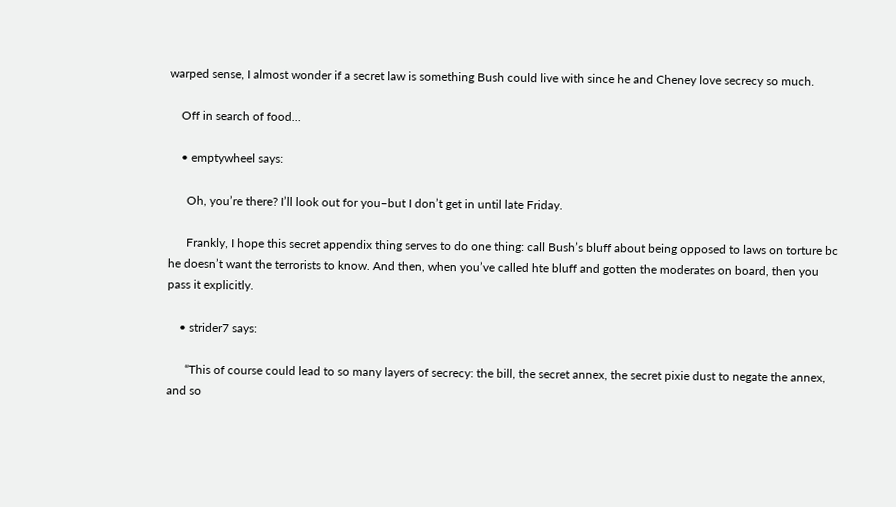warped sense, I almost wonder if a secret law is something Bush could live with since he and Cheney love secrecy so much.

    Off in search of food…

    • emptywheel says:

      Oh, you’re there? I’ll look out for you–but I don’t get in until late Friday.

      Frankly, I hope this secret appendix thing serves to do one thing: call Bush’s bluff about being opposed to laws on torture bc he doesn’t want the terrorists to know. And then, when you’ve called hte bluff and gotten the moderates on board, then you pass it explicitly.

    • strider7 says:

      “This of course could lead to so many layers of secrecy: the bill, the secret annex, the secret pixie dust to negate the annex, and so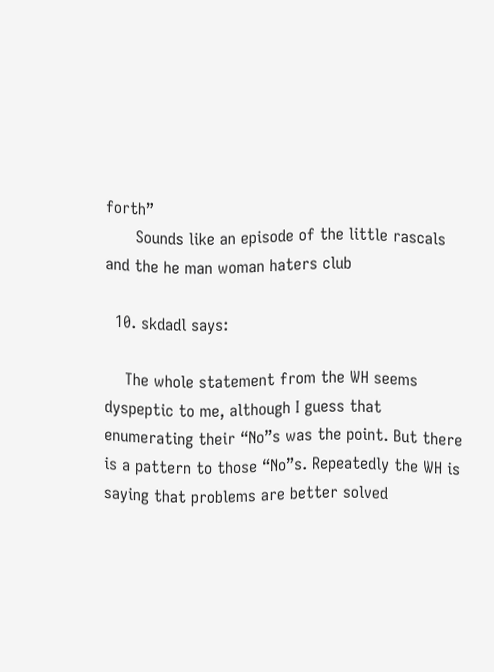forth”
      Sounds like an episode of the little rascals and the he man woman haters club

  10. skdadl says:

    The whole statement from the WH seems dyspeptic to me, although I guess that enumerating their “No”s was the point. But there is a pattern to those “No”s. Repeatedly the WH is saying that problems are better solved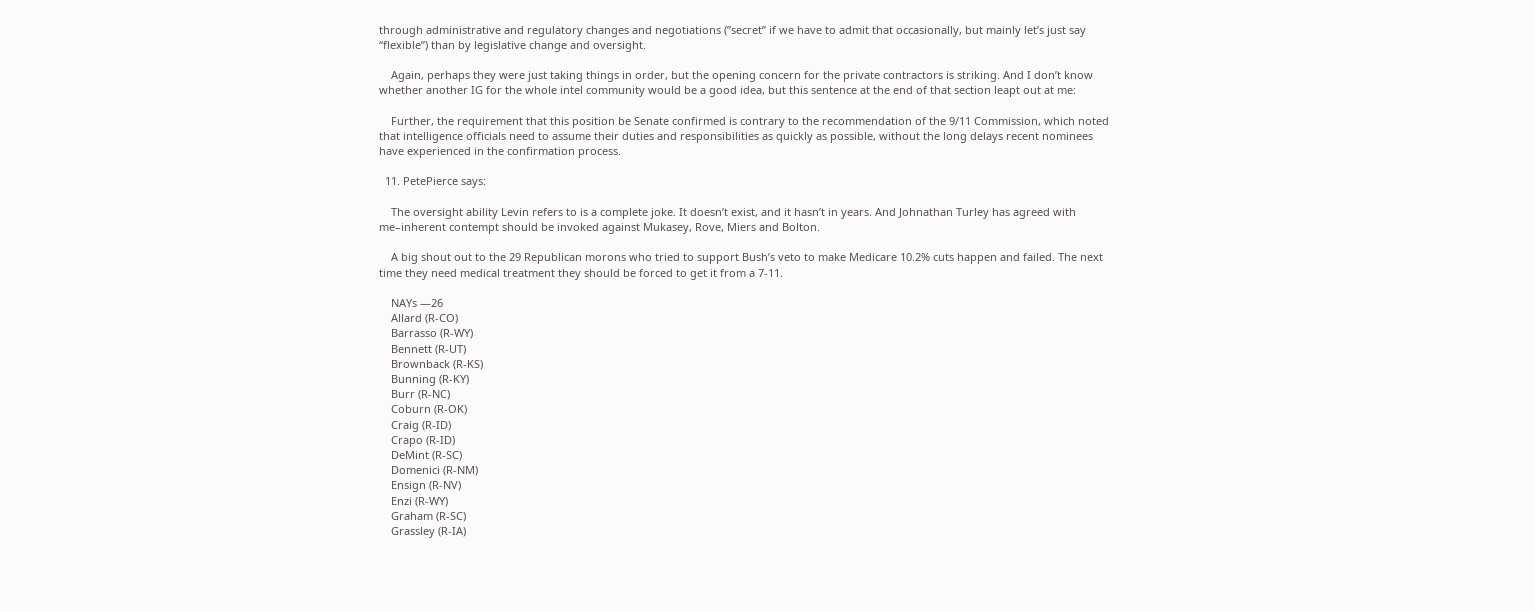through administrative and regulatory changes and negotiations (”secret” if we have to admit that occasionally, but mainly let’s just say “flexible”) than by legislative change and oversight.

    Again, perhaps they were just taking things in order, but the opening concern for the private contractors is striking. And I don’t know whether another IG for the whole intel community would be a good idea, but this sentence at the end of that section leapt out at me:

    Further, the requirement that this position be Senate confirmed is contrary to the recommendation of the 9/11 Commission, which noted that intelligence officials need to assume their duties and responsibilities as quickly as possible, without the long delays recent nominees have experienced in the confirmation process.

  11. PetePierce says:

    The oversight ability Levin refers to is a complete joke. It doesn’t exist, and it hasn’t in years. And Johnathan Turley has agreed with me–inherent contempt should be invoked against Mukasey, Rove, Miers and Bolton.

    A big shout out to the 29 Republican morons who tried to support Bush’s veto to make Medicare 10.2% cuts happen and failed. The next time they need medical treatment they should be forced to get it from a 7-11.

    NAYs —26
    Allard (R-CO)
    Barrasso (R-WY)
    Bennett (R-UT)
    Brownback (R-KS)
    Bunning (R-KY)
    Burr (R-NC)
    Coburn (R-OK)
    Craig (R-ID)
    Crapo (R-ID)
    DeMint (R-SC)
    Domenici (R-NM)
    Ensign (R-NV)
    Enzi (R-WY)
    Graham (R-SC)
    Grassley (R-IA)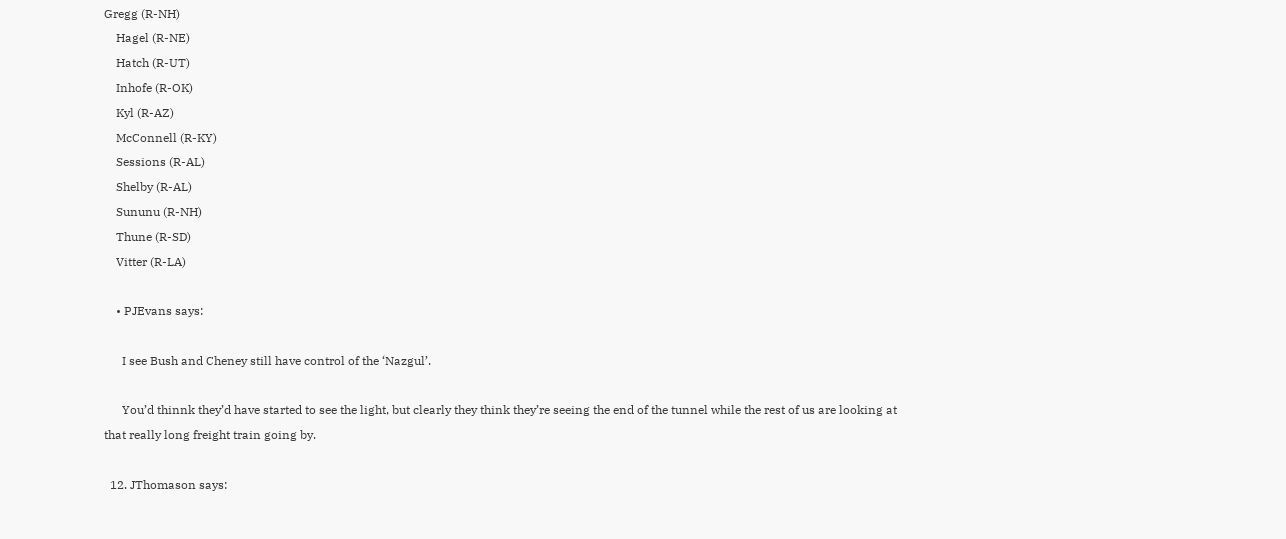Gregg (R-NH)
    Hagel (R-NE)
    Hatch (R-UT)
    Inhofe (R-OK)
    Kyl (R-AZ)
    McConnell (R-KY)
    Sessions (R-AL)
    Shelby (R-AL)
    Sununu (R-NH)
    Thune (R-SD)
    Vitter (R-LA)

    • PJEvans says:

      I see Bush and Cheney still have control of the ‘Nazgul’.

      You’d thinnk they’d have started to see the light, but clearly they think they’re seeing the end of the tunnel while the rest of us are looking at that really long freight train going by.

  12. JThomason says: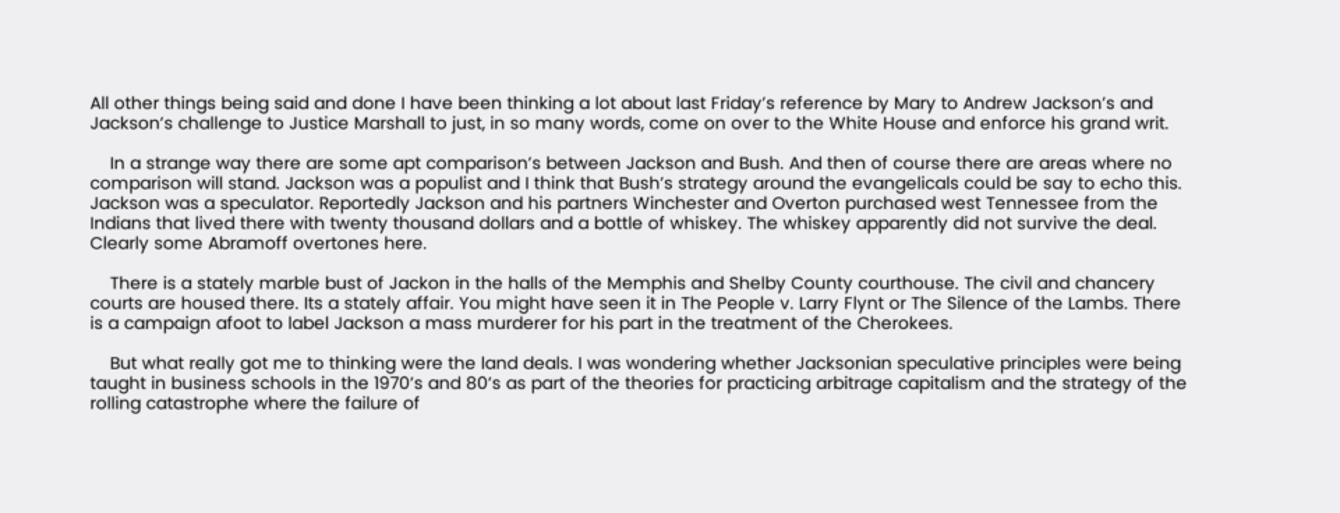All other things being said and done I have been thinking a lot about last Friday’s reference by Mary to Andrew Jackson’s and Jackson’s challenge to Justice Marshall to just, in so many words, come on over to the White House and enforce his grand writ.

    In a strange way there are some apt comparison’s between Jackson and Bush. And then of course there are areas where no comparison will stand. Jackson was a populist and I think that Bush’s strategy around the evangelicals could be say to echo this. Jackson was a speculator. Reportedly Jackson and his partners Winchester and Overton purchased west Tennessee from the Indians that lived there with twenty thousand dollars and a bottle of whiskey. The whiskey apparently did not survive the deal. Clearly some Abramoff overtones here.

    There is a stately marble bust of Jackon in the halls of the Memphis and Shelby County courthouse. The civil and chancery courts are housed there. Its a stately affair. You might have seen it in The People v. Larry Flynt or The Silence of the Lambs. There is a campaign afoot to label Jackson a mass murderer for his part in the treatment of the Cherokees.

    But what really got me to thinking were the land deals. I was wondering whether Jacksonian speculative principles were being taught in business schools in the 1970’s and 80’s as part of the theories for practicing arbitrage capitalism and the strategy of the rolling catastrophe where the failure of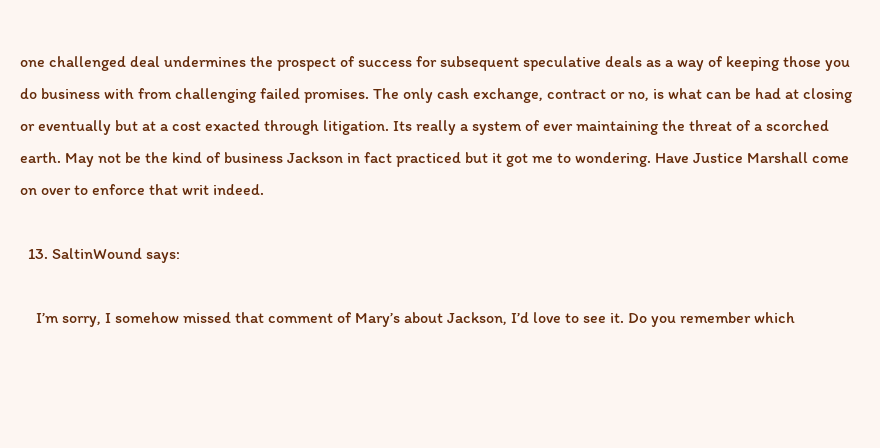one challenged deal undermines the prospect of success for subsequent speculative deals as a way of keeping those you do business with from challenging failed promises. The only cash exchange, contract or no, is what can be had at closing or eventually but at a cost exacted through litigation. Its really a system of ever maintaining the threat of a scorched earth. May not be the kind of business Jackson in fact practiced but it got me to wondering. Have Justice Marshall come on over to enforce that writ indeed.

  13. SaltinWound says:

    I’m sorry, I somehow missed that comment of Mary’s about Jackson, I’d love to see it. Do you remember which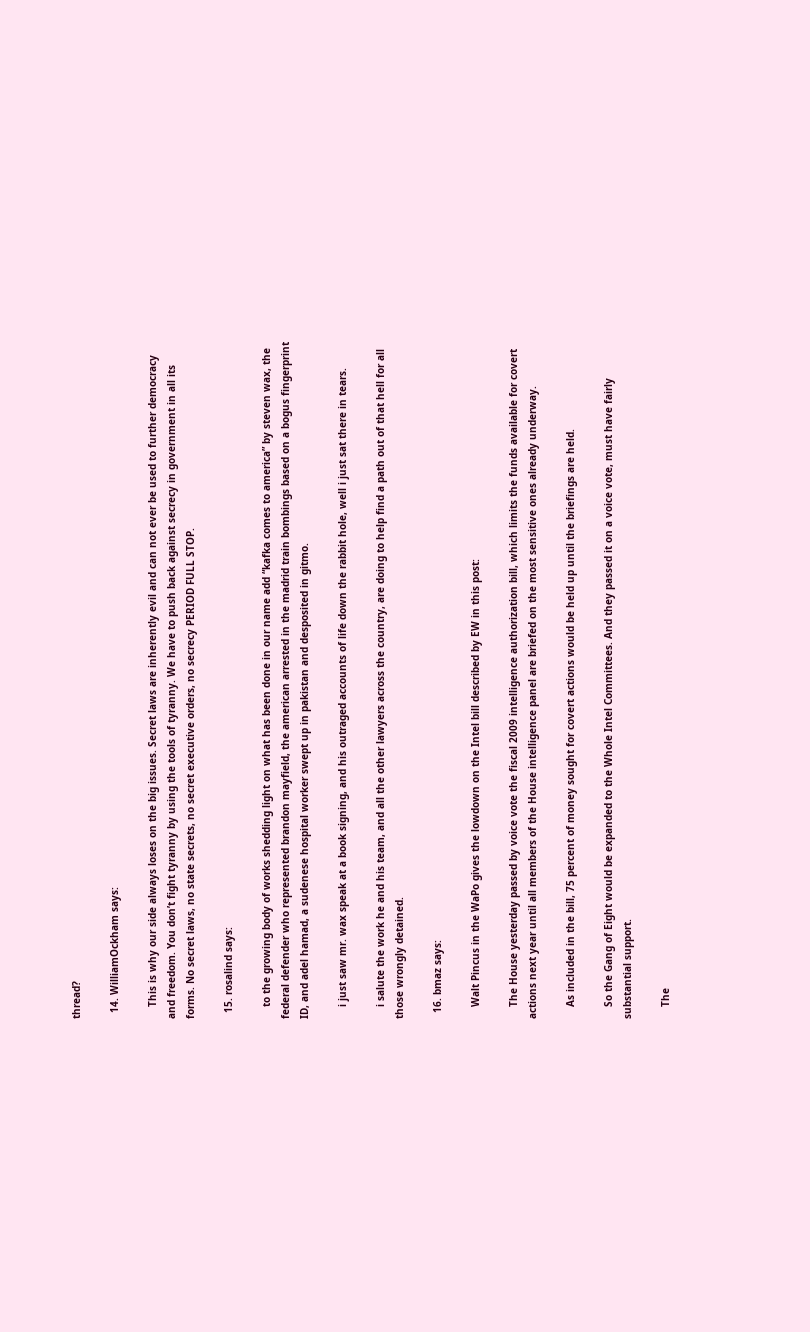thread?

  14. WilliamOckham says:

    This is why our side always loses on the big issues. Secret laws are inherently evil and can not ever be used to further democracy and freedom. You don’t fight tyranny by using the tools of tyranny. We have to push back against secrecy in government in all its forms. No secret laws, no state secrets, no secret executive orders, no secrecy PERIOD FULL STOP.

  15. rosalind says:

    to the growing body of works shedding light on what has been done in our name add “kafka comes to america” by steven wax, the federal defender who represented brandon mayfield, the american arrested in the madrid train bombings based on a bogus fingerprint ID, and adel hamad, a sudenese hospital worker swept up in pakistan and desposited in gitmo.

    i just saw mr. wax speak at a book signing, and his outraged accounts of life down the rabbit hole, well i just sat there in tears.

    i salute the work he and his team, and all the other lawyers across the country, are doing to help find a path out of that hell for all those wrongly detained.

  16. bmaz says:

    Walt Pincus in the WaPo gives the lowdown on the Intel bill described by EW in this post:

    The House yesterday passed by voice vote the fiscal 2009 intelligence authorization bill, which limits the funds available for covert actions next year until all members of the House intelligence panel are briefed on the most sensitive ones already underway.

    As included in the bill, 75 percent of money sought for covert actions would be held up until the briefings are held.

    So the Gang of Eight would be expanded to the Whole Intel Committees. And they passed it on a voice vote, must have fairly substantial support.

    The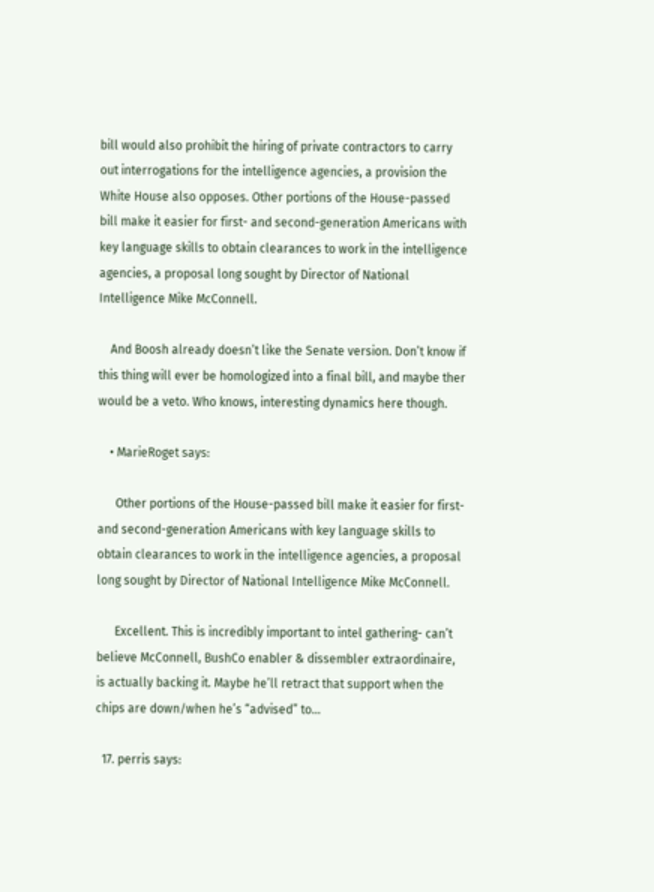bill would also prohibit the hiring of private contractors to carry out interrogations for the intelligence agencies, a provision the White House also opposes. Other portions of the House-passed bill make it easier for first- and second-generation Americans with key language skills to obtain clearances to work in the intelligence agencies, a proposal long sought by Director of National Intelligence Mike McConnell.

    And Boosh already doesn’t like the Senate version. Don’t know if this thing will ever be homologized into a final bill, and maybe ther would be a veto. Who knows, interesting dynamics here though.

    • MarieRoget says:

      Other portions of the House-passed bill make it easier for first- and second-generation Americans with key language skills to obtain clearances to work in the intelligence agencies, a proposal long sought by Director of National Intelligence Mike McConnell.

      Excellent. This is incredibly important to intel gathering- can’t believe McConnell, BushCo enabler & dissembler extraordinaire, is actually backing it. Maybe he’ll retract that support when the chips are down/when he’s “advised” to…

  17. perris says: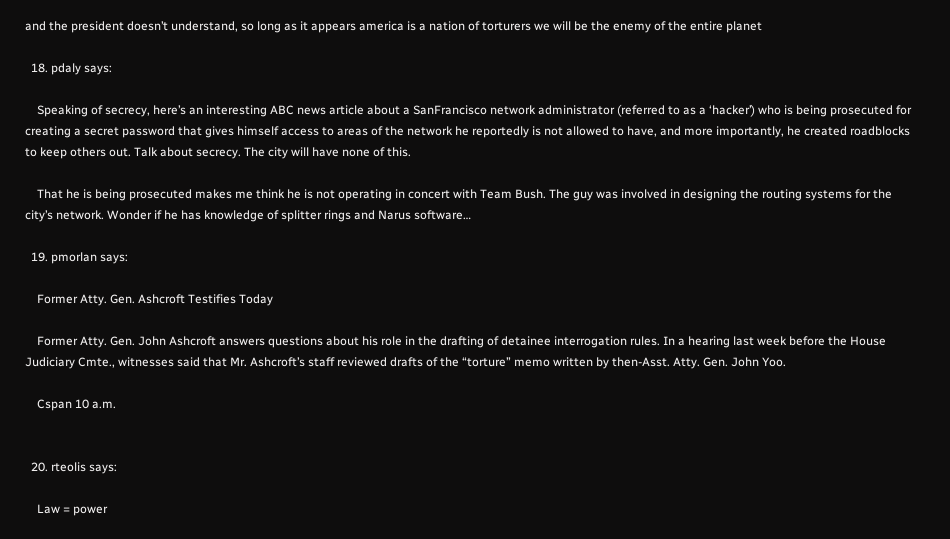and the president doesn’t understand, so long as it appears america is a nation of torturers we will be the enemy of the entire planet

  18. pdaly says:

    Speaking of secrecy, here’s an interesting ABC news article about a SanFrancisco network administrator (referred to as a ‘hacker’) who is being prosecuted for creating a secret password that gives himself access to areas of the network he reportedly is not allowed to have, and more importantly, he created roadblocks to keep others out. Talk about secrecy. The city will have none of this.

    That he is being prosecuted makes me think he is not operating in concert with Team Bush. The guy was involved in designing the routing systems for the city’s network. Wonder if he has knowledge of splitter rings and Narus software…

  19. pmorlan says:

    Former Atty. Gen. Ashcroft Testifies Today

    Former Atty. Gen. John Ashcroft answers questions about his role in the drafting of detainee interrogation rules. In a hearing last week before the House Judiciary Cmte., witnesses said that Mr. Ashcroft’s staff reviewed drafts of the “torture” memo written by then-Asst. Atty. Gen. John Yoo.

    Cspan 10 a.m.


  20. rteolis says:

    Law = power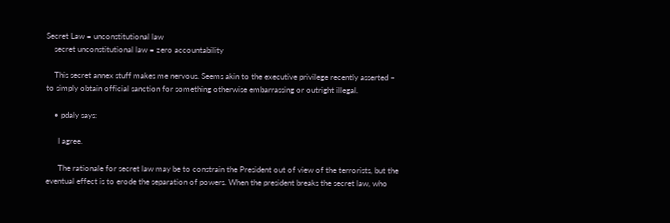Secret Law = unconstitutional law
    secret unconstitutional law = zero accountability

    This secret annex stuff makes me nervous. Seems akin to the executive privilege recently asserted – to simply obtain official sanction for something otherwise embarrassing or outright illegal.

    • pdaly says:

      I agree.

      The rationale for secret law may be to constrain the President out of view of the terrorists, but the eventual effect is to erode the separation of powers. When the president breaks the secret law, who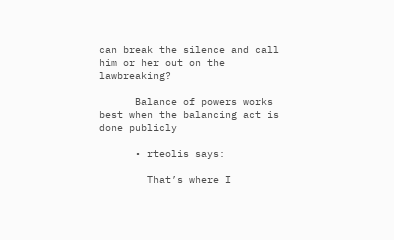can break the silence and call him or her out on the lawbreaking?

      Balance of powers works best when the balancing act is done publicly

      • rteolis says:

        That’s where I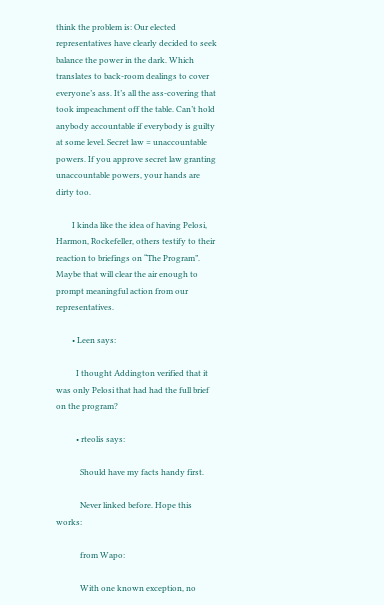think the problem is: Our elected representatives have clearly decided to seek balance the power in the dark. Which translates to back-room dealings to cover everyone’s ass. It’s all the ass-covering that took impeachment off the table. Can’t hold anybody accountable if everybody is guilty at some level. Secret law = unaccountable powers. If you approve secret law granting unaccountable powers, your hands are dirty too.

        I kinda like the idea of having Pelosi, Harmon, Rockefeller, others testify to their reaction to briefings on “The Program”. Maybe that will clear the air enough to prompt meaningful action from our representatives.

        • Leen says:

          I thought Addington verified that it was only Pelosi that had had the full brief on the program?

          • rteolis says:

            Should have my facts handy first.

            Never linked before. Hope this works:

            from Wapo:

            With one known exception, no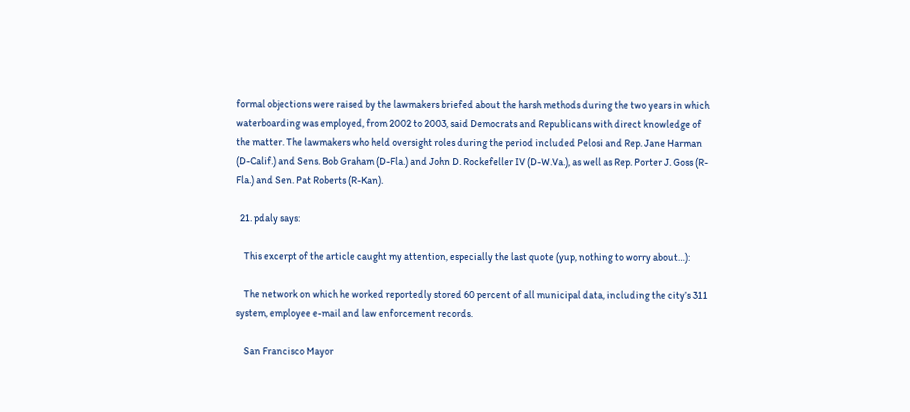formal objections were raised by the lawmakers briefed about the harsh methods during the two years in which waterboarding was employed, from 2002 to 2003, said Democrats and Republicans with direct knowledge of the matter. The lawmakers who held oversight roles during the period included Pelosi and Rep. Jane Harman (D-Calif.) and Sens. Bob Graham (D-Fla.) and John D. Rockefeller IV (D-W.Va.), as well as Rep. Porter J. Goss (R-Fla.) and Sen. Pat Roberts (R-Kan).

  21. pdaly says:

    This excerpt of the article caught my attention, especially the last quote (yup, nothing to worry about…):

    The network on which he worked reportedly stored 60 percent of all municipal data, including the city’s 311 system, employee e-mail and law enforcement records.

    San Francisco Mayor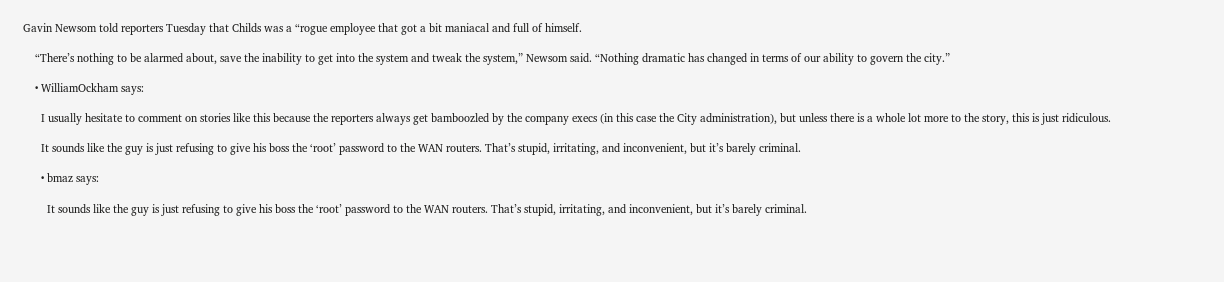Gavin Newsom told reporters Tuesday that Childs was a “rogue employee that got a bit maniacal and full of himself.

    “There’s nothing to be alarmed about, save the inability to get into the system and tweak the system,” Newsom said. “Nothing dramatic has changed in terms of our ability to govern the city.”

    • WilliamOckham says:

      I usually hesitate to comment on stories like this because the reporters always get bamboozled by the company execs (in this case the City administration), but unless there is a whole lot more to the story, this is just ridiculous.

      It sounds like the guy is just refusing to give his boss the ‘root’ password to the WAN routers. That’s stupid, irritating, and inconvenient, but it’s barely criminal.

      • bmaz says:

        It sounds like the guy is just refusing to give his boss the ‘root’ password to the WAN routers. That’s stupid, irritating, and inconvenient, but it’s barely criminal.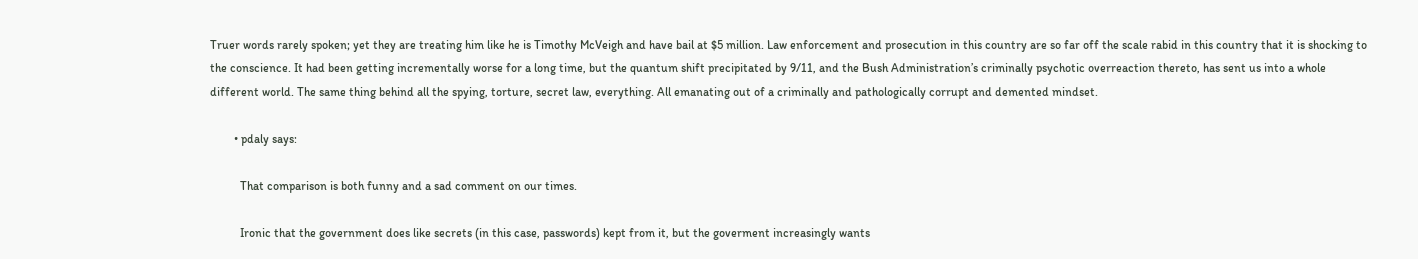Truer words rarely spoken; yet they are treating him like he is Timothy McVeigh and have bail at $5 million. Law enforcement and prosecution in this country are so far off the scale rabid in this country that it is shocking to the conscience. It had been getting incrementally worse for a long time, but the quantum shift precipitated by 9/11, and the Bush Administration’s criminally psychotic overreaction thereto, has sent us into a whole different world. The same thing behind all the spying, torture, secret law, everything. All emanating out of a criminally and pathologically corrupt and demented mindset.

        • pdaly says:

          That comparison is both funny and a sad comment on our times.

          Ironic that the government does like secrets (in this case, passwords) kept from it, but the goverment increasingly wants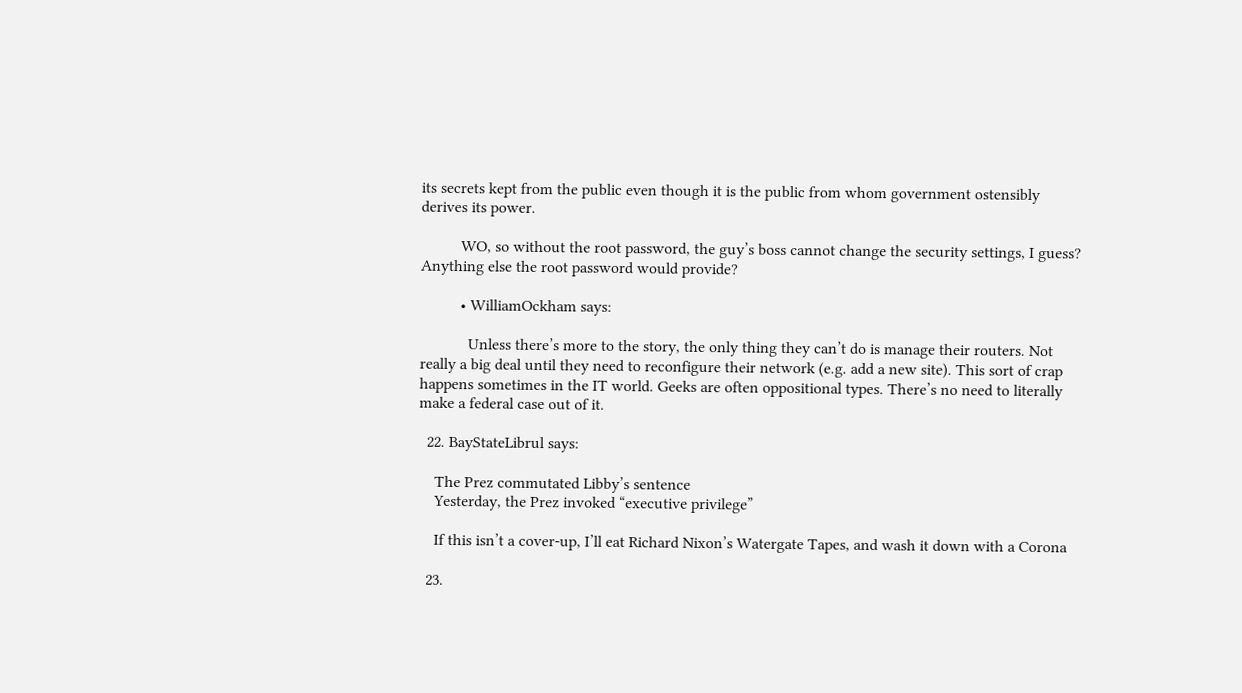its secrets kept from the public even though it is the public from whom government ostensibly derives its power.

          WO, so without the root password, the guy’s boss cannot change the security settings, I guess? Anything else the root password would provide?

          • WilliamOckham says:

            Unless there’s more to the story, the only thing they can’t do is manage their routers. Not really a big deal until they need to reconfigure their network (e.g. add a new site). This sort of crap happens sometimes in the IT world. Geeks are often oppositional types. There’s no need to literally make a federal case out of it.

  22. BayStateLibrul says:

    The Prez commutated Libby’s sentence
    Yesterday, the Prez invoked “executive privilege”

    If this isn’t a cover-up, I’ll eat Richard Nixon’s Watergate Tapes, and wash it down with a Corona

  23.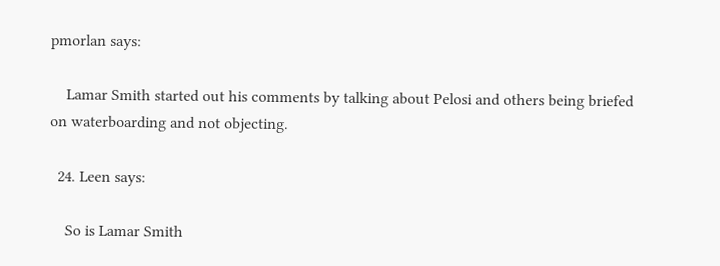pmorlan says:

    Lamar Smith started out his comments by talking about Pelosi and others being briefed on waterboarding and not objecting.

  24. Leen says:

    So is Lamar Smith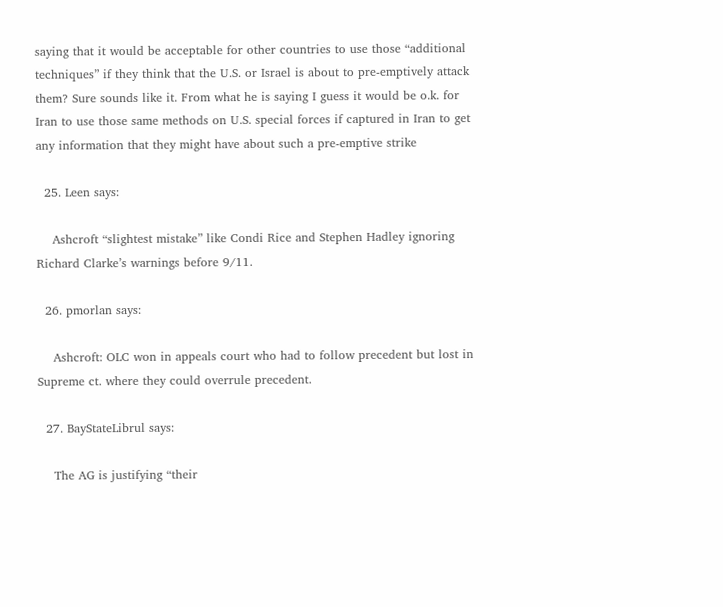saying that it would be acceptable for other countries to use those “additional techniques” if they think that the U.S. or Israel is about to pre-emptively attack them? Sure sounds like it. From what he is saying I guess it would be o.k. for Iran to use those same methods on U.S. special forces if captured in Iran to get any information that they might have about such a pre-emptive strike

  25. Leen says:

    Ashcroft “slightest mistake” like Condi Rice and Stephen Hadley ignoring Richard Clarke’s warnings before 9/11.

  26. pmorlan says:

    Ashcroft: OLC won in appeals court who had to follow precedent but lost in Supreme ct. where they could overrule precedent.

  27. BayStateLibrul says:

    The AG is justifying “their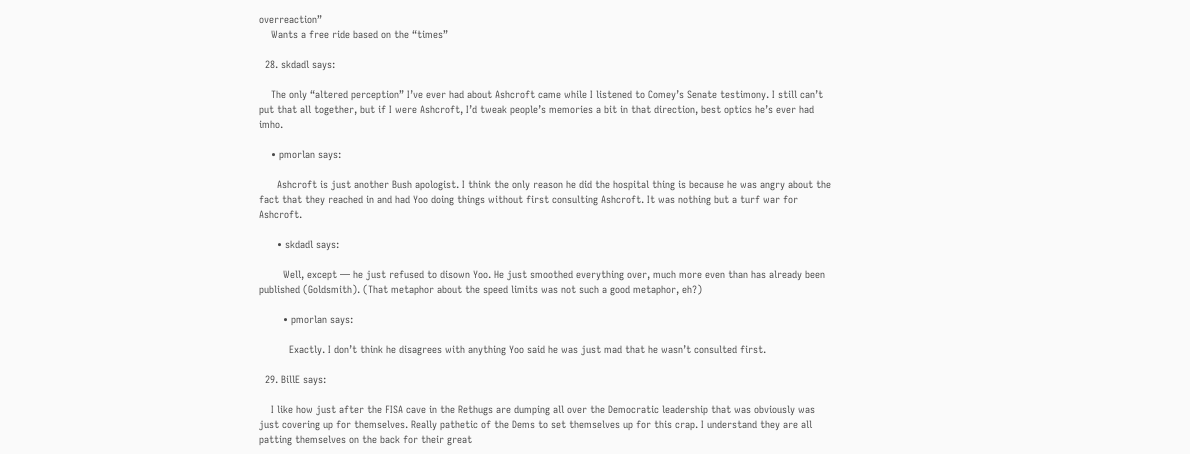overreaction”
    Wants a free ride based on the “times”

  28. skdadl says:

    The only “altered perception” I’ve ever had about Ashcroft came while I listened to Comey’s Senate testimony. I still can’t put that all together, but if I were Ashcroft, I’d tweak people’s memories a bit in that direction, best optics he’s ever had imho.

    • pmorlan says:

      Ashcroft is just another Bush apologist. I think the only reason he did the hospital thing is because he was angry about the fact that they reached in and had Yoo doing things without first consulting Ashcroft. It was nothing but a turf war for Ashcroft.

      • skdadl says:

        Well, except — he just refused to disown Yoo. He just smoothed everything over, much more even than has already been published (Goldsmith). (That metaphor about the speed limits was not such a good metaphor, eh?)

        • pmorlan says:

          Exactly. I don’t think he disagrees with anything Yoo said he was just mad that he wasn’t consulted first.

  29. BillE says:

    I like how just after the FISA cave in the Rethugs are dumping all over the Democratic leadership that was obviously was just covering up for themselves. Really pathetic of the Dems to set themselves up for this crap. I understand they are all patting themselves on the back for their great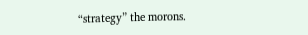“strategy” the morons.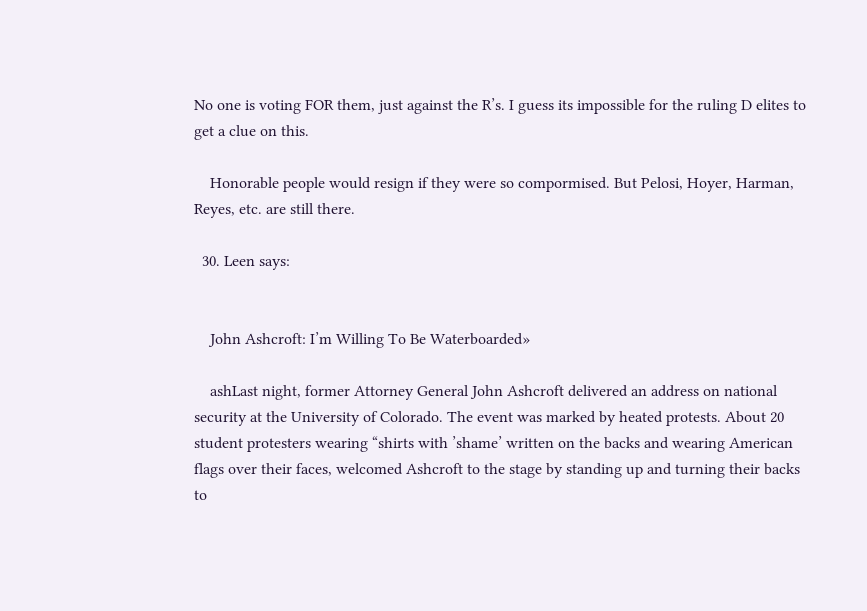No one is voting FOR them, just against the R’s. I guess its impossible for the ruling D elites to get a clue on this.

    Honorable people would resign if they were so compormised. But Pelosi, Hoyer, Harman, Reyes, etc. are still there.

  30. Leen says:


    John Ashcroft: I’m Willing To Be Waterboarded»

    ashLast night, former Attorney General John Ashcroft delivered an address on national security at the University of Colorado. The event was marked by heated protests. About 20 student protesters wearing “shirts with ’shame’ written on the backs and wearing American flags over their faces, welcomed Ashcroft to the stage by standing up and turning their backs to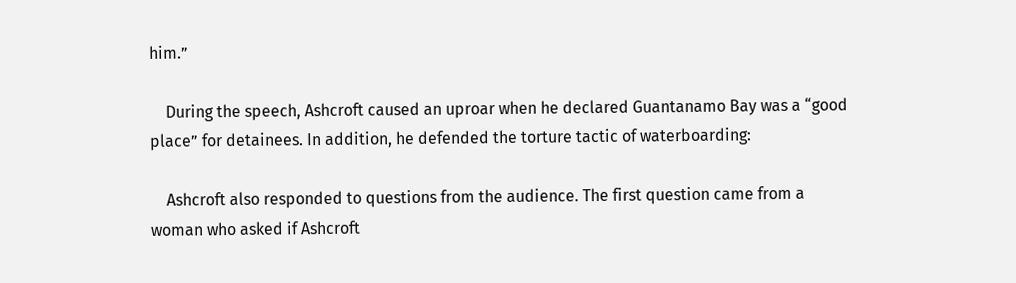him.”

    During the speech, Ashcroft caused an uproar when he declared Guantanamo Bay was a “good place” for detainees. In addition, he defended the torture tactic of waterboarding:

    Ashcroft also responded to questions from the audience. The first question came from a woman who asked if Ashcroft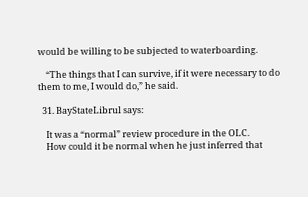would be willing to be subjected to waterboarding.

    “The things that I can survive, if it were necessary to do them to me, I would do,” he said.

  31. BayStateLibrul says:

    It was a “normal” review procedure in the OLC.
    How could it be normal when he just inferred that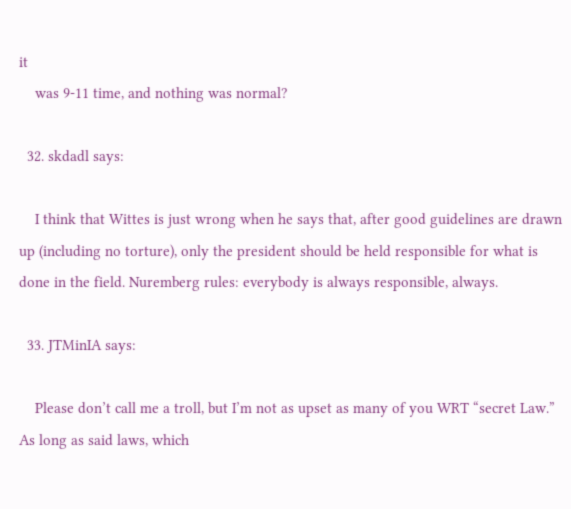it
    was 9-11 time, and nothing was normal?

  32. skdadl says:

    I think that Wittes is just wrong when he says that, after good guidelines are drawn up (including no torture), only the president should be held responsible for what is done in the field. Nuremberg rules: everybody is always responsible, always.

  33. JTMinIA says:

    Please don’t call me a troll, but I’m not as upset as many of you WRT “secret Law.” As long as said laws, which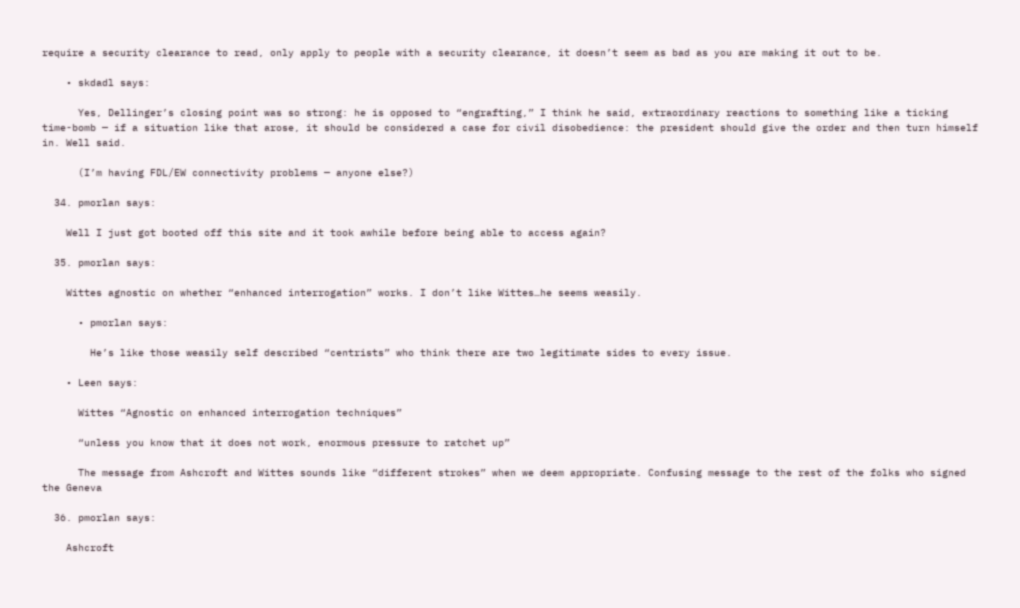require a security clearance to read, only apply to people with a security clearance, it doesn’t seem as bad as you are making it out to be.

    • skdadl says:

      Yes, Dellinger’s closing point was so strong: he is opposed to “engrafting,” I think he said, extraordinary reactions to something like a ticking time-bomb — if a situation like that arose, it should be considered a case for civil disobedience: the president should give the order and then turn himself in. Well said.

      (I’m having FDL/EW connectivity problems — anyone else?)

  34. pmorlan says:

    Well I just got booted off this site and it took awhile before being able to access again?

  35. pmorlan says:

    Wittes agnostic on whether “enhanced interrogation” works. I don’t like Wittes…he seems weasily.

      • pmorlan says:

        He’s like those weasily self described “centrists” who think there are two legitimate sides to every issue.

    • Leen says:

      Wittes “Agnostic on enhanced interrogation techniques”

      “unless you know that it does not work, enormous pressure to ratchet up”

      The message from Ashcroft and Wittes sounds like “different strokes” when we deem appropriate. Confusing message to the rest of the folks who signed the Geneva

  36. pmorlan says:

    Ashcroft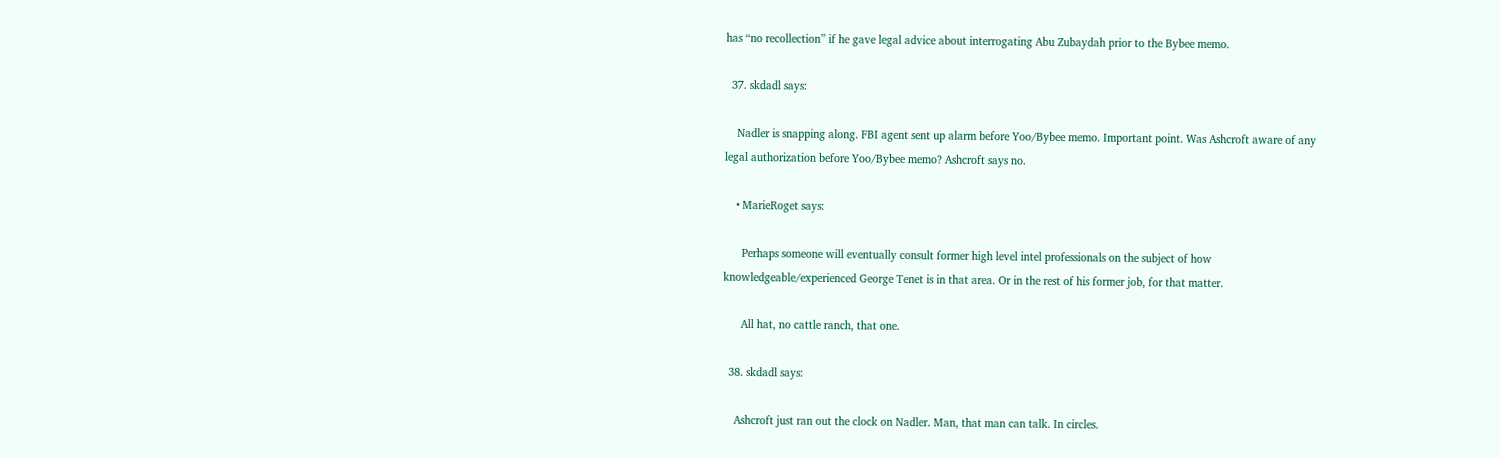has “no recollection” if he gave legal advice about interrogating Abu Zubaydah prior to the Bybee memo.

  37. skdadl says:

    Nadler is snapping along. FBI agent sent up alarm before Yoo/Bybee memo. Important point. Was Ashcroft aware of any legal authorization before Yoo/Bybee memo? Ashcroft says no.

    • MarieRoget says:

      Perhaps someone will eventually consult former high level intel professionals on the subject of how knowledgeable/experienced George Tenet is in that area. Or in the rest of his former job, for that matter.

      All hat, no cattle ranch, that one.

  38. skdadl says:

    Ashcroft just ran out the clock on Nadler. Man, that man can talk. In circles.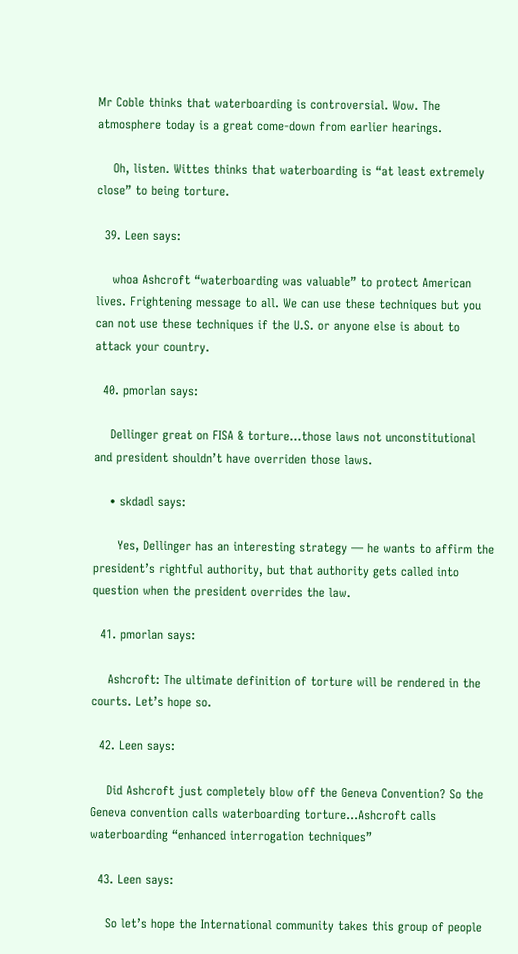Mr Coble thinks that waterboarding is controversial. Wow. The atmosphere today is a great come-down from earlier hearings.

    Oh, listen. Wittes thinks that waterboarding is “at least extremely close” to being torture.

  39. Leen says:

    whoa Ashcroft “waterboarding was valuable” to protect American lives. Frightening message to all. We can use these techniques but you can not use these techniques if the U.S. or anyone else is about to attack your country.

  40. pmorlan says:

    Dellinger great on FISA & torture…those laws not unconstitutional and president shouldn’t have overriden those laws.

    • skdadl says:

      Yes, Dellinger has an interesting strategy — he wants to affirm the president’s rightful authority, but that authority gets called into question when the president overrides the law.

  41. pmorlan says:

    Ashcroft: The ultimate definition of torture will be rendered in the courts. Let’s hope so.

  42. Leen says:

    Did Ashcroft just completely blow off the Geneva Convention? So the Geneva convention calls waterboarding torture…Ashcroft calls waterboarding “enhanced interrogation techniques”

  43. Leen says:

    So let’s hope the International community takes this group of people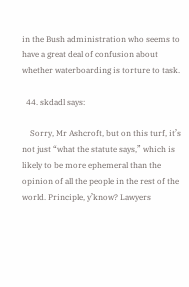in the Bush administration who seems to have a great deal of confusion about whether waterboarding is torture to task.

  44. skdadl says:

    Sorry, Mr Ashcroft, but on this turf, it’s not just “what the statute says,” which is likely to be more ephemeral than the opinion of all the people in the rest of the world. Principle, y’know? Lawyers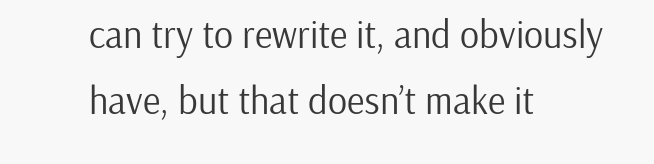can try to rewrite it, and obviously have, but that doesn’t make it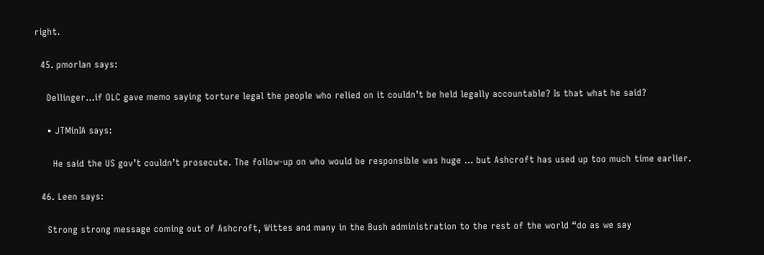right.

  45. pmorlan says:

    Dellinger…if OLC gave memo saying torture legal the people who relied on it couldn’t be held legally accountable? Is that what he said?

    • JTMinIA says:

      He said the US gov’t couldn’t prosecute. The follow-up on who would be responsible was huge … but Ashcroft has used up too much time earlier.

  46. Leen says:

    Strong strong message coming out of Ashcroft, Wittes and many in the Bush administration to the rest of the world “do as we say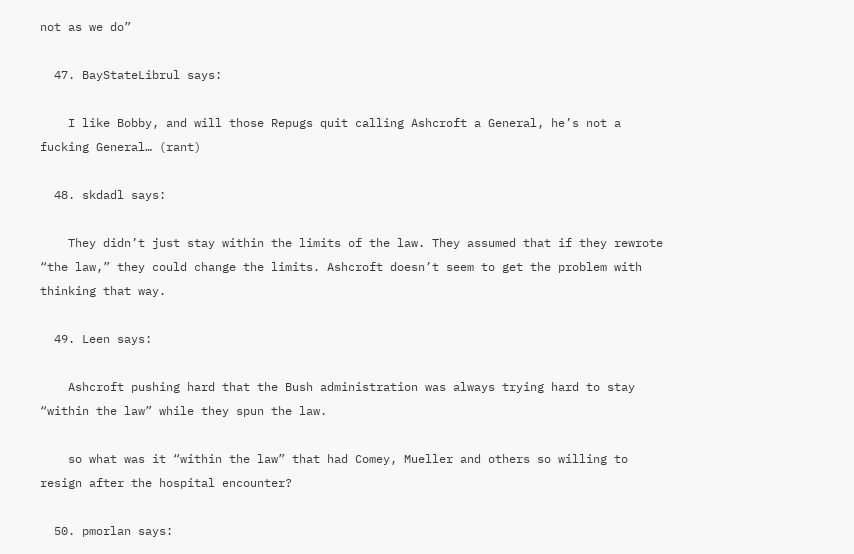not as we do”

  47. BayStateLibrul says:

    I like Bobby, and will those Repugs quit calling Ashcroft a General, he’s not a fucking General… (rant)

  48. skdadl says:

    They didn’t just stay within the limits of the law. They assumed that if they rewrote “the law,” they could change the limits. Ashcroft doesn’t seem to get the problem with thinking that way.

  49. Leen says:

    Ashcroft pushing hard that the Bush administration was always trying hard to stay “within the law” while they spun the law.

    so what was it “within the law” that had Comey, Mueller and others so willing to resign after the hospital encounter?

  50. pmorlan says: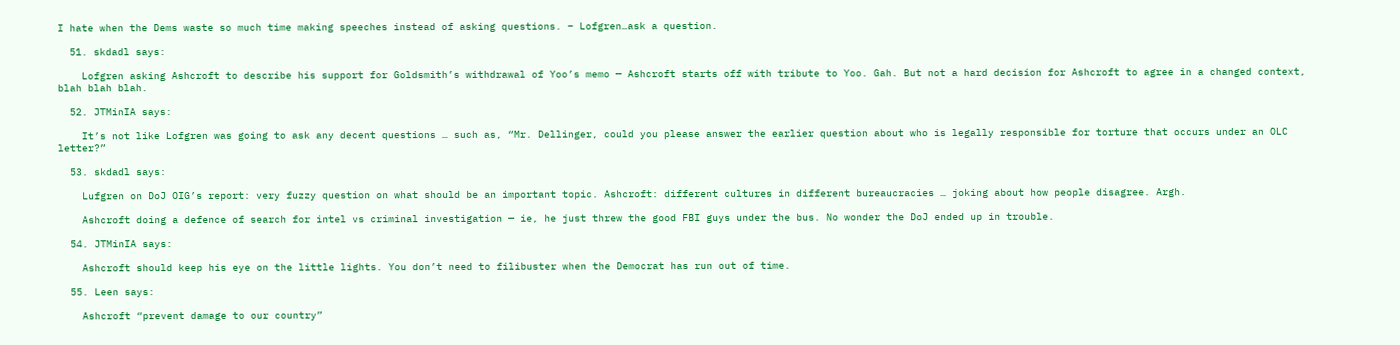I hate when the Dems waste so much time making speeches instead of asking questions. – Lofgren…ask a question.

  51. skdadl says:

    Lofgren asking Ashcroft to describe his support for Goldsmith’s withdrawal of Yoo’s memo — Ashcroft starts off with tribute to Yoo. Gah. But not a hard decision for Ashcroft to agree in a changed context, blah blah blah.

  52. JTMinIA says:

    It’s not like Lofgren was going to ask any decent questions … such as, “Mr. Dellinger, could you please answer the earlier question about who is legally responsible for torture that occurs under an OLC letter?”

  53. skdadl says:

    Lufgren on DoJ OIG’s report: very fuzzy question on what should be an important topic. Ashcroft: different cultures in different bureaucracies … joking about how people disagree. Argh.

    Ashcroft doing a defence of search for intel vs criminal investigation — ie, he just threw the good FBI guys under the bus. No wonder the DoJ ended up in trouble.

  54. JTMinIA says:

    Ashcroft should keep his eye on the little lights. You don’t need to filibuster when the Democrat has run out of time.

  55. Leen says:

    Ashcroft “prevent damage to our country”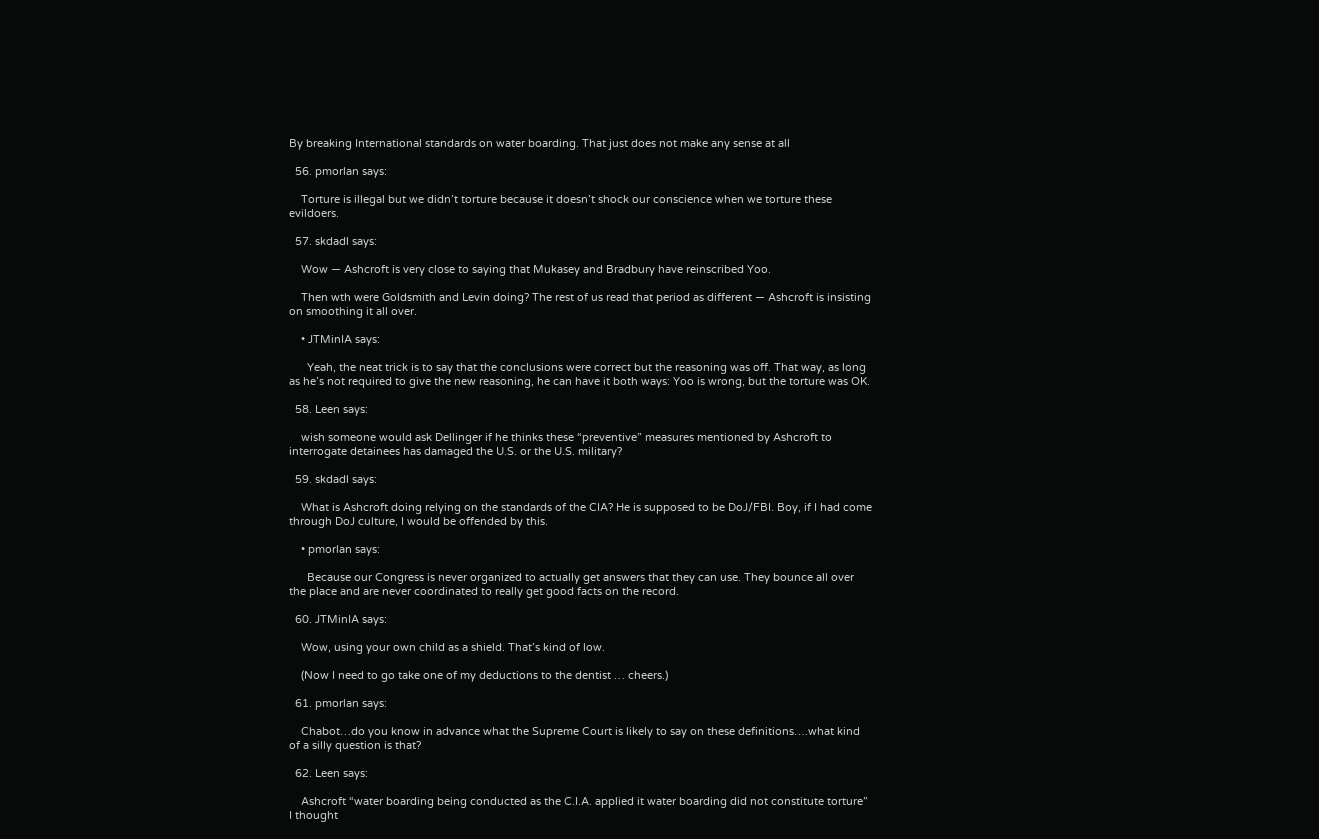By breaking International standards on water boarding. That just does not make any sense at all

  56. pmorlan says:

    Torture is illegal but we didn’t torture because it doesn’t shock our conscience when we torture these evildoers.

  57. skdadl says:

    Wow — Ashcroft is very close to saying that Mukasey and Bradbury have reinscribed Yoo.

    Then wth were Goldsmith and Levin doing? The rest of us read that period as different — Ashcroft is insisting on smoothing it all over.

    • JTMinIA says:

      Yeah, the neat trick is to say that the conclusions were correct but the reasoning was off. That way, as long as he’s not required to give the new reasoning, he can have it both ways: Yoo is wrong, but the torture was OK.

  58. Leen says:

    wish someone would ask Dellinger if he thinks these “preventive” measures mentioned by Ashcroft to interrogate detainees has damaged the U.S. or the U.S. military?

  59. skdadl says:

    What is Ashcroft doing relying on the standards of the CIA? He is supposed to be DoJ/FBI. Boy, if I had come through DoJ culture, I would be offended by this.

    • pmorlan says:

      Because our Congress is never organized to actually get answers that they can use. They bounce all over the place and are never coordinated to really get good facts on the record.

  60. JTMinIA says:

    Wow, using your own child as a shield. That’s kind of low.

    (Now I need to go take one of my deductions to the dentist … cheers.)

  61. pmorlan says:

    Chabot…do you know in advance what the Supreme Court is likely to say on these definitions….what kind of a silly question is that?

  62. Leen says:

    Ashcroft “water boarding being conducted as the C.I.A. applied it water boarding did not constitute torture” I thought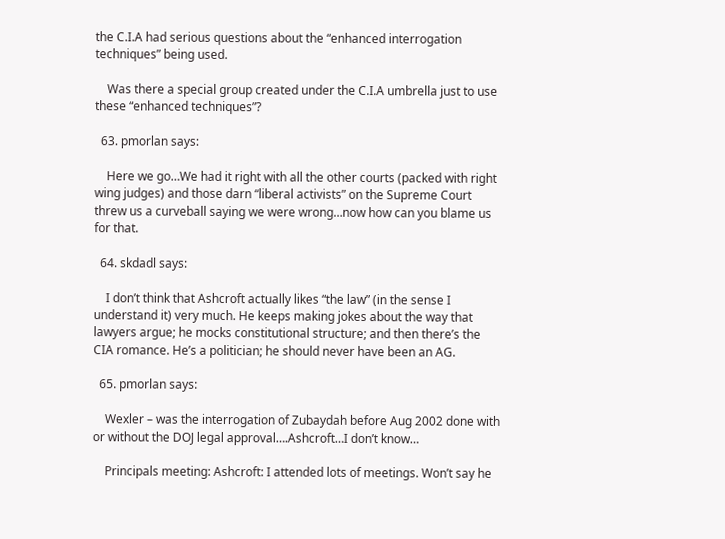the C.I.A had serious questions about the “enhanced interrogation techniques” being used.

    Was there a special group created under the C.I.A umbrella just to use these “enhanced techniques”?

  63. pmorlan says:

    Here we go…We had it right with all the other courts (packed with right wing judges) and those darn “liberal activists” on the Supreme Court threw us a curveball saying we were wrong…now how can you blame us for that.

  64. skdadl says:

    I don’t think that Ashcroft actually likes “the law” (in the sense I understand it) very much. He keeps making jokes about the way that lawyers argue; he mocks constitutional structure; and then there’s the CIA romance. He’s a politician; he should never have been an AG.

  65. pmorlan says:

    Wexler – was the interrogation of Zubaydah before Aug 2002 done with or without the DOJ legal approval….Ashcroft…I don’t know…

    Principals meeting: Ashcroft: I attended lots of meetings. Won’t say he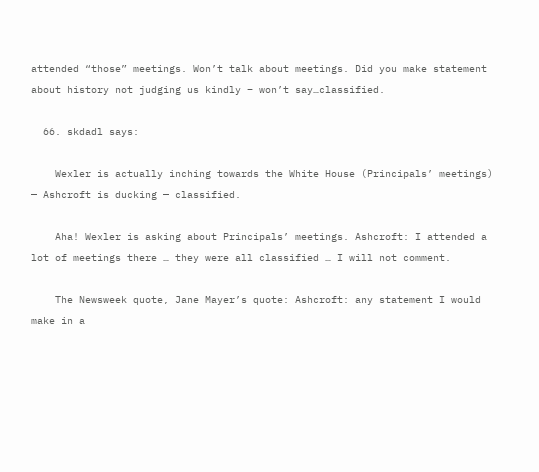attended “those” meetings. Won’t talk about meetings. Did you make statement about history not judging us kindly – won’t say…classified.

  66. skdadl says:

    Wexler is actually inching towards the White House (Principals’ meetings) — Ashcroft is ducking — classified.

    Aha! Wexler is asking about Principals’ meetings. Ashcroft: I attended a lot of meetings there … they were all classified … I will not comment.

    The Newsweek quote, Jane Mayer’s quote: Ashcroft: any statement I would make in a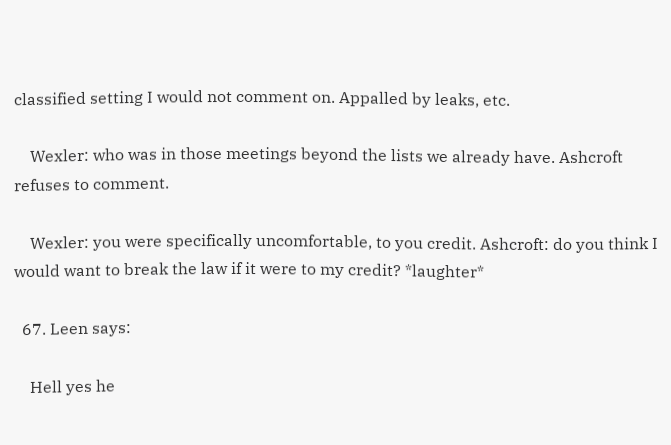classified setting I would not comment on. Appalled by leaks, etc.

    Wexler: who was in those meetings beyond the lists we already have. Ashcroft refuses to comment.

    Wexler: you were specifically uncomfortable, to you credit. Ashcroft: do you think I would want to break the law if it were to my credit? *laughter*

  67. Leen says:

    Hell yes he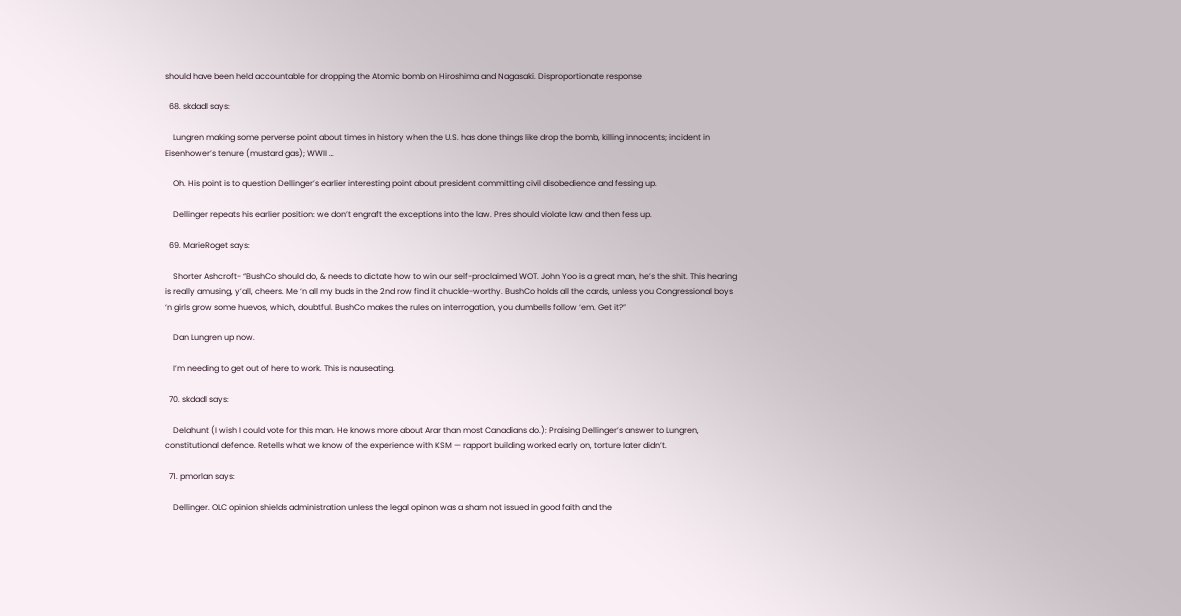should have been held accountable for dropping the Atomic bomb on Hiroshima and Nagasaki. Disproportionate response

  68. skdadl says:

    Lungren making some perverse point about times in history when the U.S. has done things like drop the bomb, killing innocents; incident in Eisenhower’s tenure (mustard gas); WWII …

    Oh. His point is to question Dellinger’s earlier interesting point about president committing civil disobedience and fessing up.

    Dellinger repeats his earlier position: we don’t engraft the exceptions into the law. Pres should violate law and then fess up.

  69. MarieRoget says:

    Shorter Ashcroft- “BushCo should do, & needs to dictate how to win our self-proclaimed WOT. John Yoo is a great man, he’s the shit. This hearing is really amusing, y’all, cheers. Me ‘n all my buds in the 2nd row find it chuckle-worthy. BushCo holds all the cards, unless you Congressional boys ‘n girls grow some huevos, which, doubtful. BushCo makes the rules on interrogation, you dumbells follow ‘em. Get it?”

    Dan Lungren up now.

    I’m needing to get out of here to work. This is nauseating.

  70. skdadl says:

    Delahunt (I wish I could vote for this man. He knows more about Arar than most Canadians do.): Praising Dellinger’s answer to Lungren, constitutional defence. Retells what we know of the experience with KSM — rapport building worked early on, torture later didn’t.

  71. pmorlan says:

    Dellinger. OLC opinion shields administration unless the legal opinon was a sham not issued in good faith and the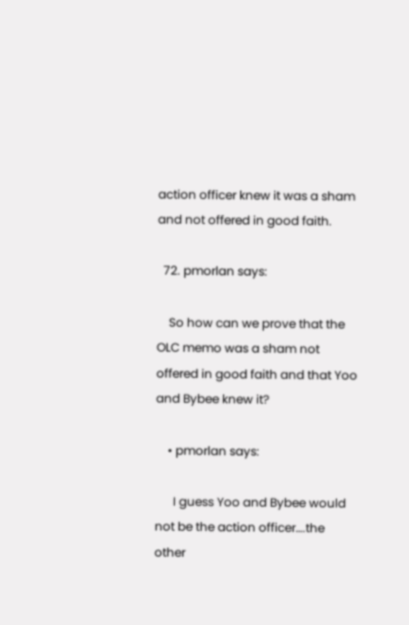action officer knew it was a sham and not offered in good faith.

  72. pmorlan says:

    So how can we prove that the OLC memo was a sham not offered in good faith and that Yoo and Bybee knew it?

    • pmorlan says:

      I guess Yoo and Bybee would not be the action officer….the other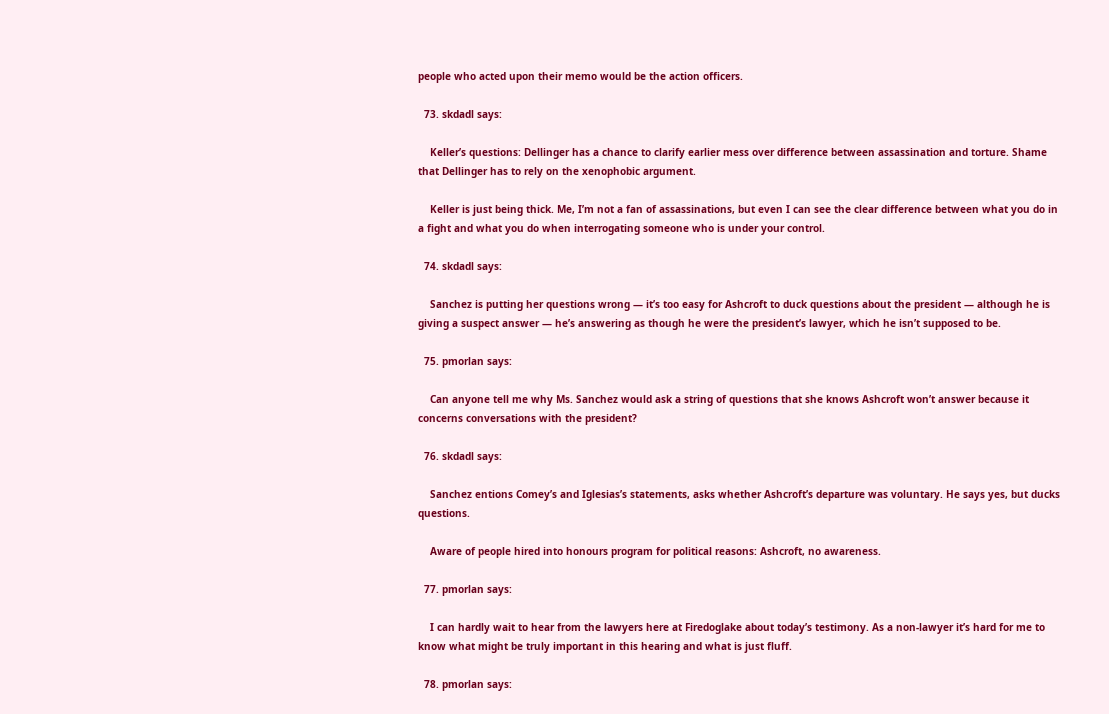people who acted upon their memo would be the action officers.

  73. skdadl says:

    Keller’s questions: Dellinger has a chance to clarify earlier mess over difference between assassination and torture. Shame that Dellinger has to rely on the xenophobic argument.

    Keller is just being thick. Me, I’m not a fan of assassinations, but even I can see the clear difference between what you do in a fight and what you do when interrogating someone who is under your control.

  74. skdadl says:

    Sanchez is putting her questions wrong — it’s too easy for Ashcroft to duck questions about the president — although he is giving a suspect answer — he’s answering as though he were the president’s lawyer, which he isn’t supposed to be.

  75. pmorlan says:

    Can anyone tell me why Ms. Sanchez would ask a string of questions that she knows Ashcroft won’t answer because it concerns conversations with the president?

  76. skdadl says:

    Sanchez entions Comey’s and Iglesias’s statements, asks whether Ashcroft’s departure was voluntary. He says yes, but ducks questions.

    Aware of people hired into honours program for political reasons: Ashcroft, no awareness.

  77. pmorlan says:

    I can hardly wait to hear from the lawyers here at Firedoglake about today’s testimony. As a non-lawyer it’s hard for me to know what might be truly important in this hearing and what is just fluff.

  78. pmorlan says: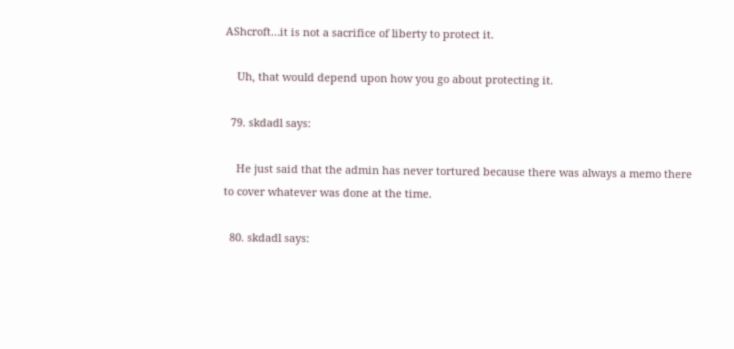AShcroft…it is not a sacrifice of liberty to protect it.

    Uh, that would depend upon how you go about protecting it.

  79. skdadl says:

    He just said that the admin has never tortured because there was always a memo there to cover whatever was done at the time.

  80. skdadl says: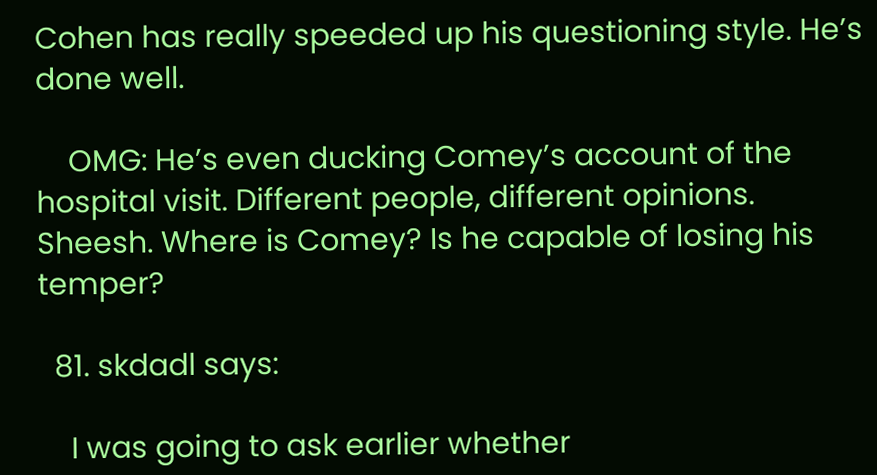Cohen has really speeded up his questioning style. He’s done well.

    OMG: He’s even ducking Comey’s account of the hospital visit. Different people, different opinions. Sheesh. Where is Comey? Is he capable of losing his temper?

  81. skdadl says:

    I was going to ask earlier whether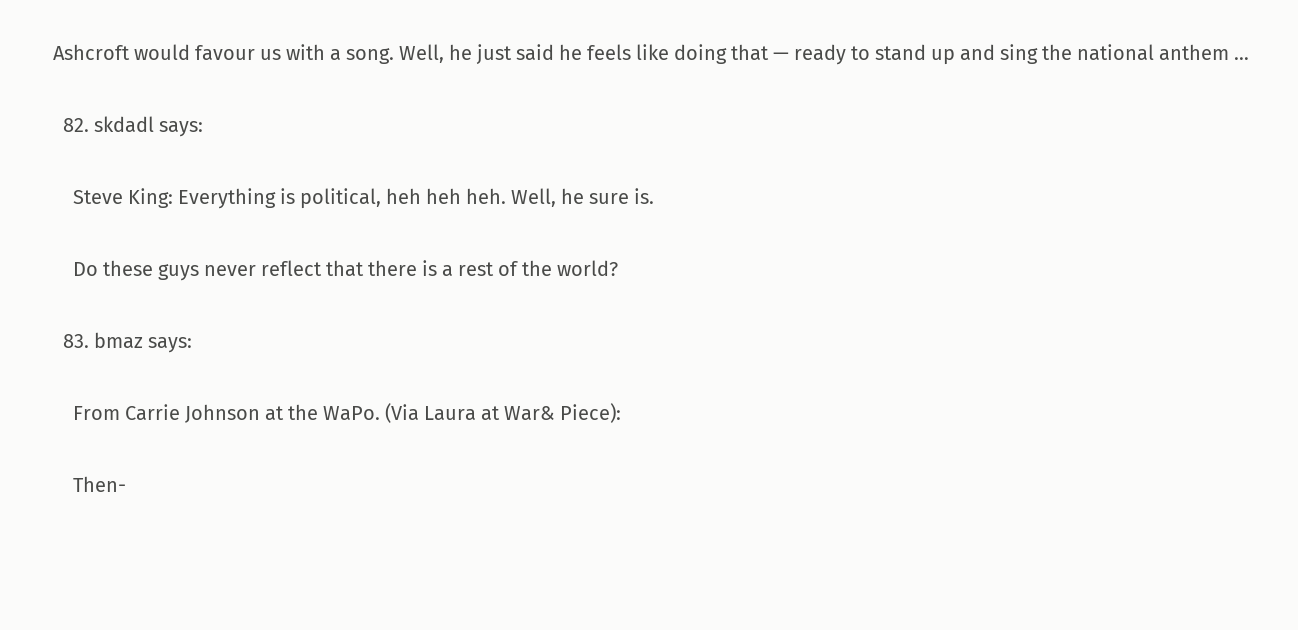Ashcroft would favour us with a song. Well, he just said he feels like doing that — ready to stand up and sing the national anthem …

  82. skdadl says:

    Steve King: Everything is political, heh heh heh. Well, he sure is.

    Do these guys never reflect that there is a rest of the world?

  83. bmaz says:

    From Carrie Johnson at the WaPo. (Via Laura at War& Piece):

    Then-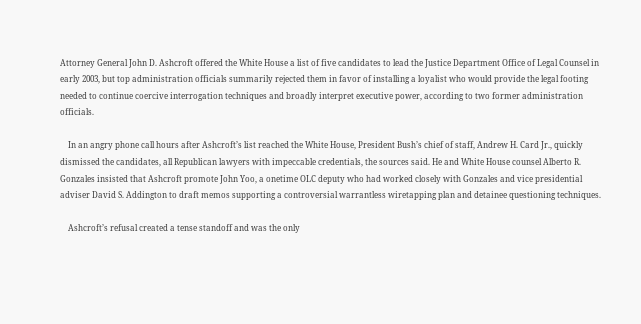Attorney General John D. Ashcroft offered the White House a list of five candidates to lead the Justice Department Office of Legal Counsel in early 2003, but top administration officials summarily rejected them in favor of installing a loyalist who would provide the legal footing needed to continue coercive interrogation techniques and broadly interpret executive power, according to two former administration officials.

    In an angry phone call hours after Ashcroft’s list reached the White House, President Bush’s chief of staff, Andrew H. Card Jr., quickly dismissed the candidates, all Republican lawyers with impeccable credentials, the sources said. He and White House counsel Alberto R. Gonzales insisted that Ashcroft promote John Yoo, a onetime OLC deputy who had worked closely with Gonzales and vice presidential adviser David S. Addington to draft memos supporting a controversial warrantless wiretapping plan and detainee questioning techniques.

    Ashcroft’s refusal created a tense standoff and was the only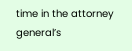time in the attorney general’s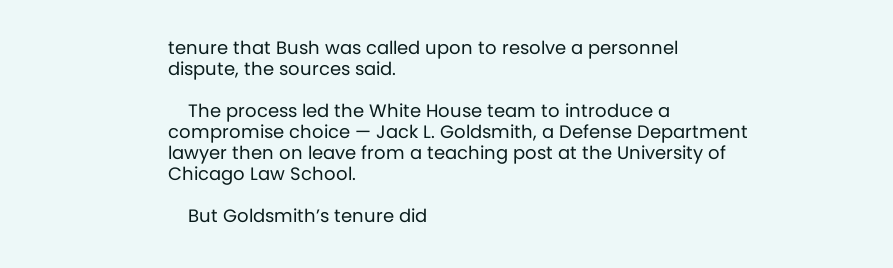tenure that Bush was called upon to resolve a personnel dispute, the sources said.

    The process led the White House team to introduce a compromise choice — Jack L. Goldsmith, a Defense Department lawyer then on leave from a teaching post at the University of Chicago Law School.

    But Goldsmith’s tenure did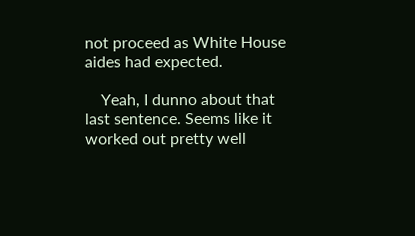not proceed as White House aides had expected.

    Yeah, I dunno about that last sentence. Seems like it worked out pretty well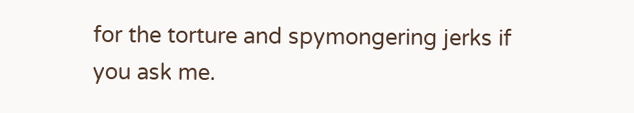for the torture and spymongering jerks if you ask me.